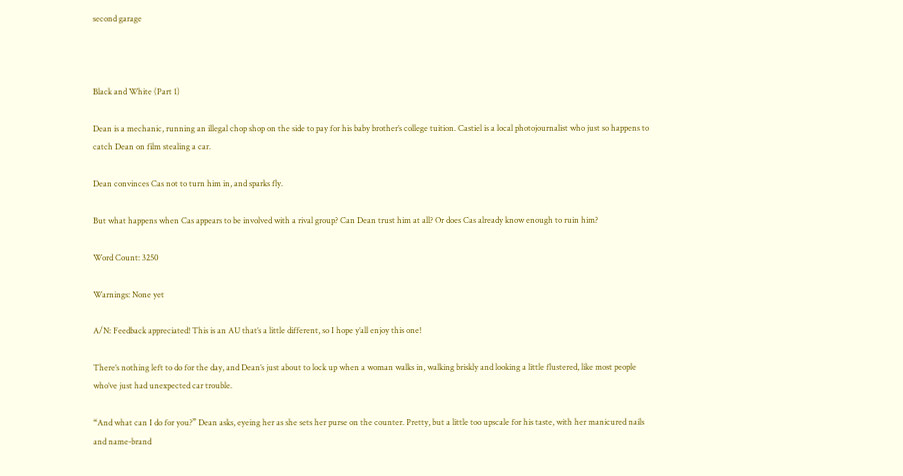second garage



Black and White (Part 1)

Dean is a mechanic, running an illegal chop shop on the side to pay for his baby brother’s college tuition. Castiel is a local photojournalist who just so happens to catch Dean on film stealing a car.

Dean convinces Cas not to turn him in, and sparks fly.

But what happens when Cas appears to be involved with a rival group? Can Dean trust him at all? Or does Cas already know enough to ruin him?

Word Count: 3250

Warnings: None yet

A/N: Feedback appreciated! This is an AU that’s a little different, so I hope y’all enjoy this one!

There’s nothing left to do for the day, and Dean’s just about to lock up when a woman walks in, walking briskly and looking a little flustered, like most people who’ve just had unexpected car trouble.

“And what can I do for you?” Dean asks, eyeing her as she sets her purse on the counter. Pretty, but a little too upscale for his taste, with her manicured nails and name-brand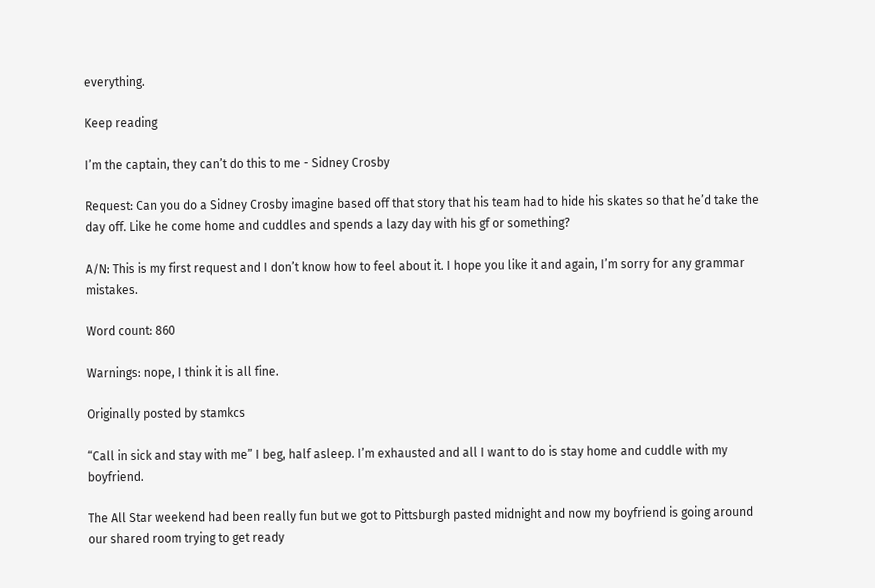everything.

Keep reading

I’m the captain, they can’t do this to me - Sidney Crosby

Request: Can you do a Sidney Crosby imagine based off that story that his team had to hide his skates so that he’d take the day off. Like he come home and cuddles and spends a lazy day with his gf or something?

A/N: This is my first request and I don’t know how to feel about it. I hope you like it and again, I’m sorry for any grammar mistakes.

Word count: 860

Warnings: nope, I think it is all fine.

Originally posted by stamkcs

“Call in sick and stay with me” I beg, half asleep. I’m exhausted and all I want to do is stay home and cuddle with my boyfriend.

The All Star weekend had been really fun but we got to Pittsburgh pasted midnight and now my boyfriend is going around our shared room trying to get ready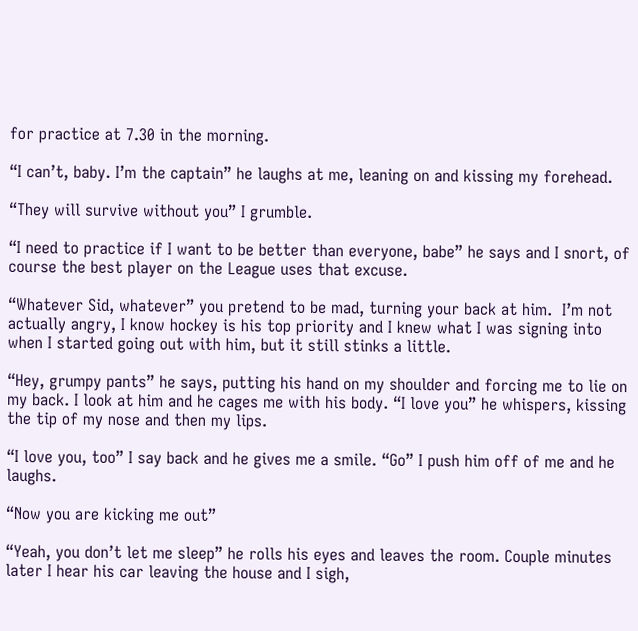for practice at 7.30 in the morning.

“I can’t, baby. I’m the captain” he laughs at me, leaning on and kissing my forehead.

“They will survive without you” I grumble.

“I need to practice if I want to be better than everyone, babe” he says and I snort, of course the best player on the League uses that excuse.

“Whatever Sid, whatever” you pretend to be mad, turning your back at him.  I’m not actually angry, I know hockey is his top priority and I knew what I was signing into when I started going out with him, but it still stinks a little.

“Hey, grumpy pants” he says, putting his hand on my shoulder and forcing me to lie on my back. I look at him and he cages me with his body. “I love you” he whispers, kissing the tip of my nose and then my lips.

“I love you, too” I say back and he gives me a smile. “Go” I push him off of me and he laughs.

“Now you are kicking me out”

“Yeah, you don’t let me sleep” he rolls his eyes and leaves the room. Couple minutes later I hear his car leaving the house and I sigh,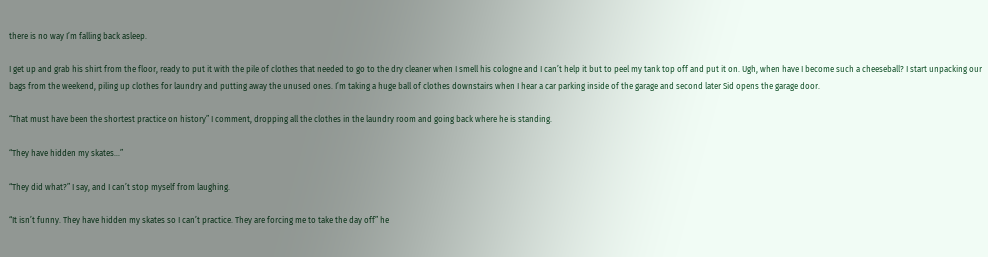there is no way I’m falling back asleep.

I get up and grab his shirt from the floor, ready to put it with the pile of clothes that needed to go to the dry cleaner when I smell his cologne and I can’t help it but to peel my tank top off and put it on. Ugh, when have I become such a cheeseball? I start unpacking our bags from the weekend, piling up clothes for laundry and putting away the unused ones. I’m taking a huge ball of clothes downstairs when I hear a car parking inside of the garage and second later Sid opens the garage door.

“That must have been the shortest practice on history” I comment, dropping all the clothes in the laundry room and going back where he is standing.

“They have hidden my skates…”

“They did what?” I say, and I can’t stop myself from laughing.

“It isn’t funny. They have hidden my skates so I can’t practice. They are forcing me to take the day off” he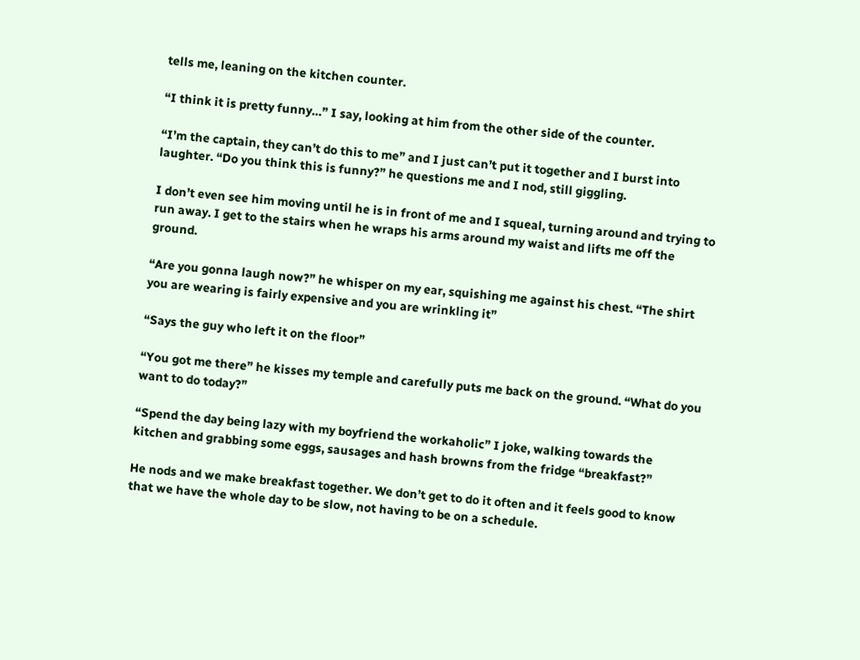tells me, leaning on the kitchen counter.

“I think it is pretty funny…” I say, looking at him from the other side of the counter.

“I’m the captain, they can’t do this to me” and I just can’t put it together and I burst into laughter. “Do you think this is funny?” he questions me and I nod, still giggling.

I don’t even see him moving until he is in front of me and I squeal, turning around and trying to run away. I get to the stairs when he wraps his arms around my waist and lifts me off the ground.

“Are you gonna laugh now?” he whisper on my ear, squishing me against his chest. “The shirt you are wearing is fairly expensive and you are wrinkling it”

“Says the guy who left it on the floor”

“You got me there” he kisses my temple and carefully puts me back on the ground. “What do you want to do today?”

“Spend the day being lazy with my boyfriend the workaholic” I joke, walking towards the kitchen and grabbing some eggs, sausages and hash browns from the fridge “breakfast?”

He nods and we make breakfast together. We don’t get to do it often and it feels good to know that we have the whole day to be slow, not having to be on a schedule.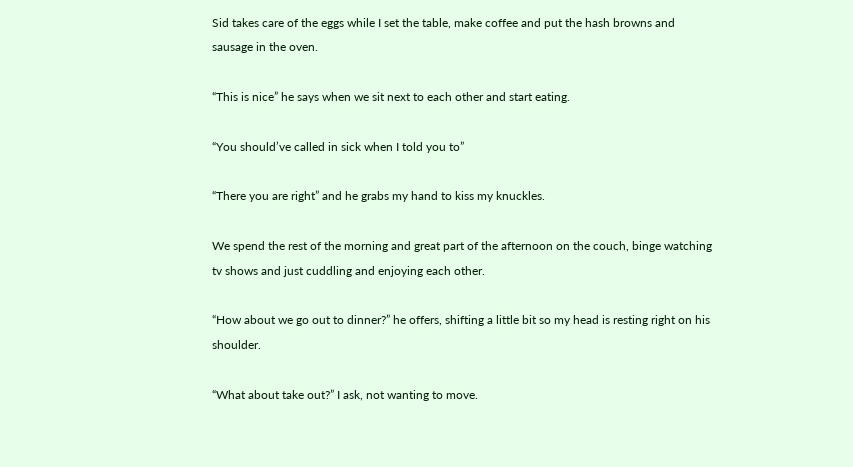Sid takes care of the eggs while I set the table, make coffee and put the hash browns and sausage in the oven.

“This is nice” he says when we sit next to each other and start eating.

“You should’ve called in sick when I told you to”

“There you are right” and he grabs my hand to kiss my knuckles.

We spend the rest of the morning and great part of the afternoon on the couch, binge watching tv shows and just cuddling and enjoying each other.

“How about we go out to dinner?” he offers, shifting a little bit so my head is resting right on his shoulder.

“What about take out?” I ask, not wanting to move.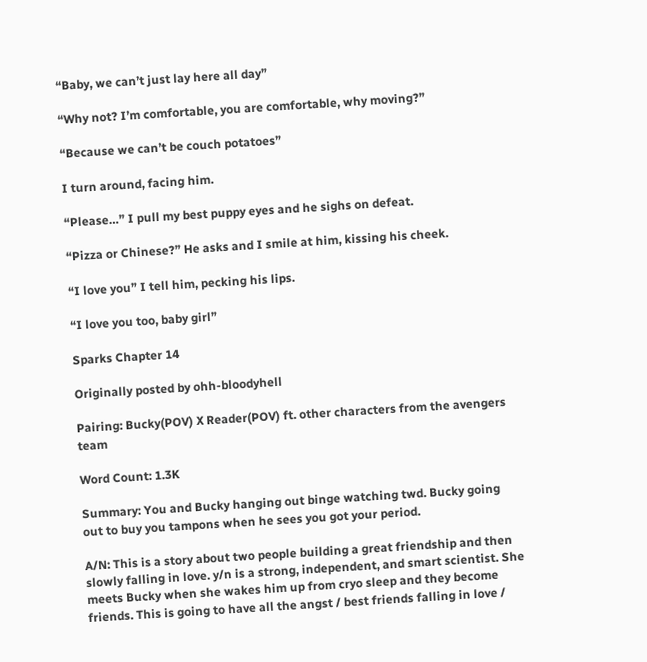“Baby, we can’t just lay here all day”

“Why not? I’m comfortable, you are comfortable, why moving?”

“Because we can’t be couch potatoes”

I turn around, facing him.

“Please…” I pull my best puppy eyes and he sighs on defeat.

“Pizza or Chinese?” He asks and I smile at him, kissing his cheek.

“I love you” I tell him, pecking his lips.

“I love you too, baby girl”

Sparks Chapter 14

Originally posted by ohh-bloodyhell

Pairing: Bucky(POV) X Reader(POV) ft. other characters from the avengers team

Word Count: 1.3K

Summary: You and Bucky hanging out binge watching twd. Bucky going out to buy you tampons when he sees you got your period.

A/N: This is a story about two people building a great friendship and then slowly falling in love. y/n is a strong, independent, and smart scientist. She meets Bucky when she wakes him up from cryo sleep and they become friends. This is going to have all the angst / best friends falling in love /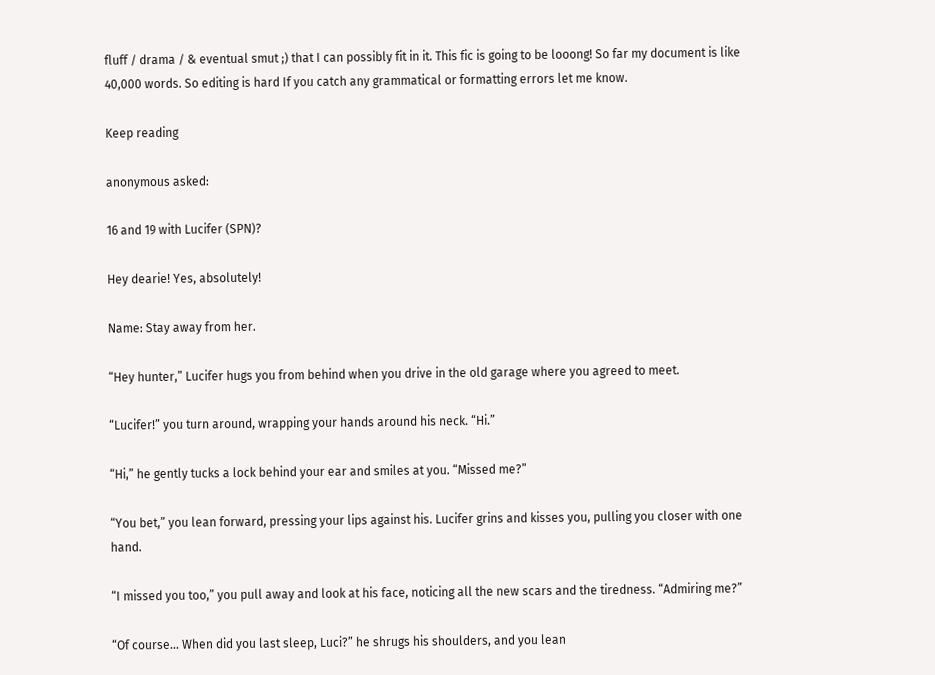fluff / drama / & eventual smut ;) that I can possibly fit in it. This fic is going to be looong! So far my document is like 40,000 words. So editing is hard If you catch any grammatical or formatting errors let me know.

Keep reading

anonymous asked:

16 and 19 with Lucifer (SPN)?

Hey dearie! Yes, absolutely!

Name: Stay away from her.

“Hey hunter,” Lucifer hugs you from behind when you drive in the old garage where you agreed to meet.

“Lucifer!” you turn around, wrapping your hands around his neck. “Hi.”

“Hi,” he gently tucks a lock behind your ear and smiles at you. “Missed me?”

“You bet,” you lean forward, pressing your lips against his. Lucifer grins and kisses you, pulling you closer with one hand.

“I missed you too,” you pull away and look at his face, noticing all the new scars and the tiredness. “Admiring me?”

“Of course… When did you last sleep, Luci?” he shrugs his shoulders, and you lean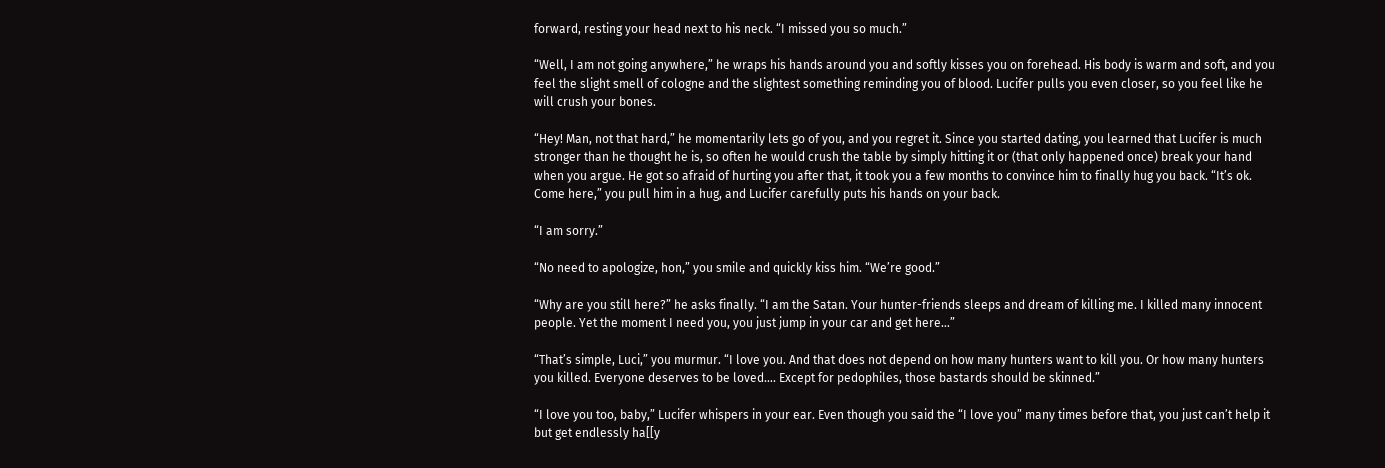forward, resting your head next to his neck. “I missed you so much.”

“Well, I am not going anywhere,” he wraps his hands around you and softly kisses you on forehead. His body is warm and soft, and you feel the slight smell of cologne and the slightest something reminding you of blood. Lucifer pulls you even closer, so you feel like he will crush your bones.

“Hey! Man, not that hard,” he momentarily lets go of you, and you regret it. Since you started dating, you learned that Lucifer is much stronger than he thought he is, so often he would crush the table by simply hitting it or (that only happened once) break your hand when you argue. He got so afraid of hurting you after that, it took you a few months to convince him to finally hug you back. “It’s ok. Come here,” you pull him in a hug, and Lucifer carefully puts his hands on your back.

“I am sorry.”

“No need to apologize, hon,” you smile and quickly kiss him. “We’re good.”

“Why are you still here?” he asks finally. “I am the Satan. Your hunter-friends sleeps and dream of killing me. I killed many innocent people. Yet the moment I need you, you just jump in your car and get here…”

“That’s simple, Luci,” you murmur. “I love you. And that does not depend on how many hunters want to kill you. Or how many hunters you killed. Everyone deserves to be loved…. Except for pedophiles, those bastards should be skinned.”

“I love you too, baby,” Lucifer whispers in your ear. Even though you said the “I love you” many times before that, you just can’t help it but get endlessly ha[[y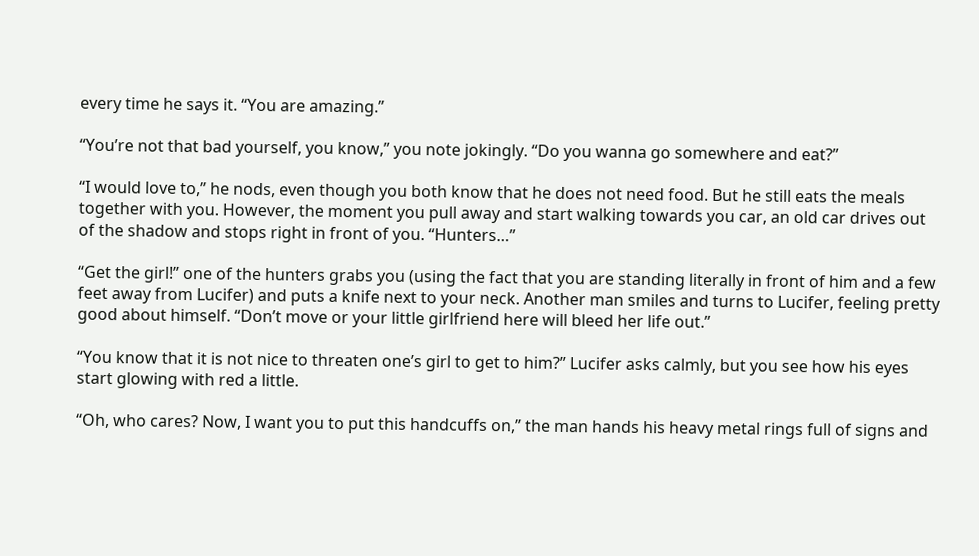every time he says it. “You are amazing.”

“You’re not that bad yourself, you know,” you note jokingly. “Do you wanna go somewhere and eat?”

“I would love to,” he nods, even though you both know that he does not need food. But he still eats the meals together with you. However, the moment you pull away and start walking towards you car, an old car drives out of the shadow and stops right in front of you. “Hunters…”

“Get the girl!” one of the hunters grabs you (using the fact that you are standing literally in front of him and a few feet away from Lucifer) and puts a knife next to your neck. Another man smiles and turns to Lucifer, feeling pretty good about himself. “Don’t move or your little girlfriend here will bleed her life out.”

“You know that it is not nice to threaten one’s girl to get to him?” Lucifer asks calmly, but you see how his eyes start glowing with red a little.

“Oh, who cares? Now, I want you to put this handcuffs on,” the man hands his heavy metal rings full of signs and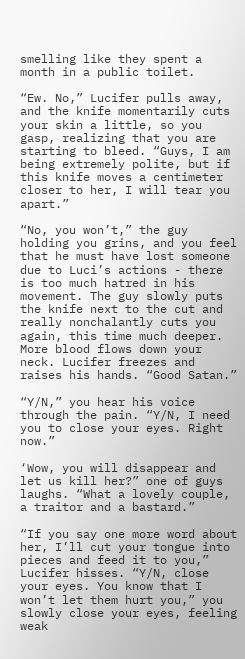smelling like they spent a month in a public toilet.

“Ew. No,” Lucifer pulls away, and the knife momentarily cuts your skin a little, so you gasp, realizing that you are starting to bleed. “Guys, I am being extremely polite, but if this knife moves a centimeter closer to her, I will tear you apart.”

“No, you won’t,” the guy holding you grins, and you feel that he must have lost someone due to Luci’s actions - there is too much hatred in his movement. The guy slowly puts the knife next to the cut and really nonchalantly cuts you again, this time much deeper. More blood flows down your neck. Lucifer freezes and raises his hands. “Good Satan.”

“Y/N,” you hear his voice through the pain. “Y/N, I need you to close your eyes. Right now.”

‘Wow, you will disappear and let us kill her?” one of guys laughs. “What a lovely couple, a traitor and a bastard.”

“If you say one more word about her, I’ll cut your tongue into pieces and feed it to you,” Lucifer hisses. “Y/N, close your eyes. You know that I won’t let them hurt you,” you slowly close your eyes, feeling weak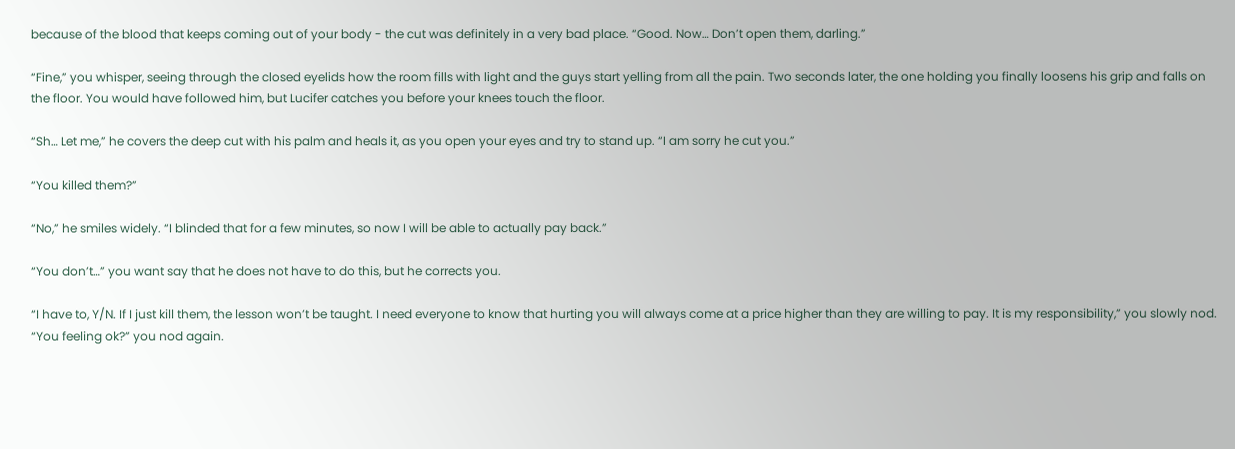because of the blood that keeps coming out of your body - the cut was definitely in a very bad place. “Good. Now… Don’t open them, darling.”

“Fine,” you whisper, seeing through the closed eyelids how the room fills with light and the guys start yelling from all the pain. Two seconds later, the one holding you finally loosens his grip and falls on the floor. You would have followed him, but Lucifer catches you before your knees touch the floor.

“Sh… Let me,” he covers the deep cut with his palm and heals it, as you open your eyes and try to stand up. “I am sorry he cut you.”

“You killed them?”

“No,” he smiles widely. “I blinded that for a few minutes, so now I will be able to actually pay back.”

“You don’t…” you want say that he does not have to do this, but he corrects you.

“I have to, Y/N. If I just kill them, the lesson won’t be taught. I need everyone to know that hurting you will always come at a price higher than they are willing to pay. It is my responsibility,” you slowly nod. “You feeling ok?” you nod again.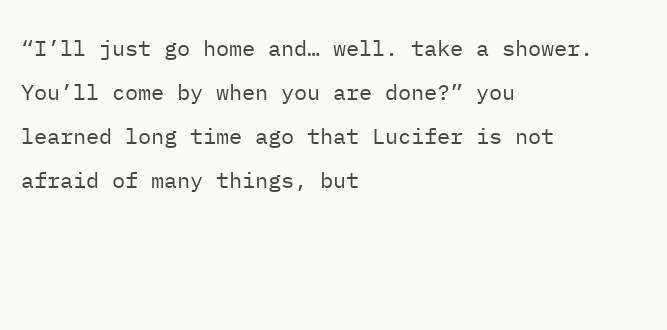“I’ll just go home and… well. take a shower. You’ll come by when you are done?” you learned long time ago that Lucifer is not afraid of many things, but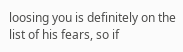loosing you is definitely on the list of his fears, so if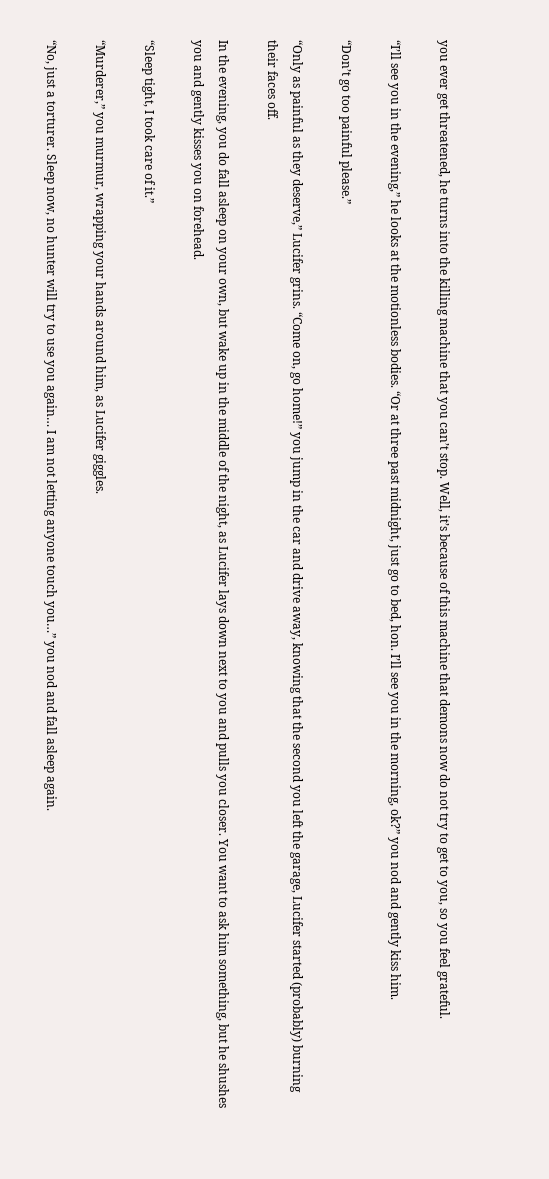you ever get threatened, he turns into the killing machine that you can’t stop. Well, it’s because of this machine that demons now do not try to get to you, so you feel grateful.

“I’ll see you in the evening,” he looks at the motionless bodies. “Or at three past midnight, just go to bed, hon. I’ll see you in the morning, ok?” you nod and gently kiss him.

“Don’t go too painful please.”

“Only as painful as they deserve,” Lucifer grins. “Come on, go home!” you jump in the car and drive away, knowing that the second you left the garage, Lucifer started (probably) burning their faces off.

In the evening, you do fall asleep on your own, but wake up in the middle of the night, as Lucifer lays down next to you and pulls you closer. You want to ask him something, but he shushes you and gently kisses you on forehead.

“Sleep tight, I took care of it.”

“Murderer,” you murmur, wrapping your hands around him, as Lucifer giggles.

“No, just a torturer. Sleep now, no hunter will try to use you again… I am not letting anyone touch you…” you nod and fall asleep again.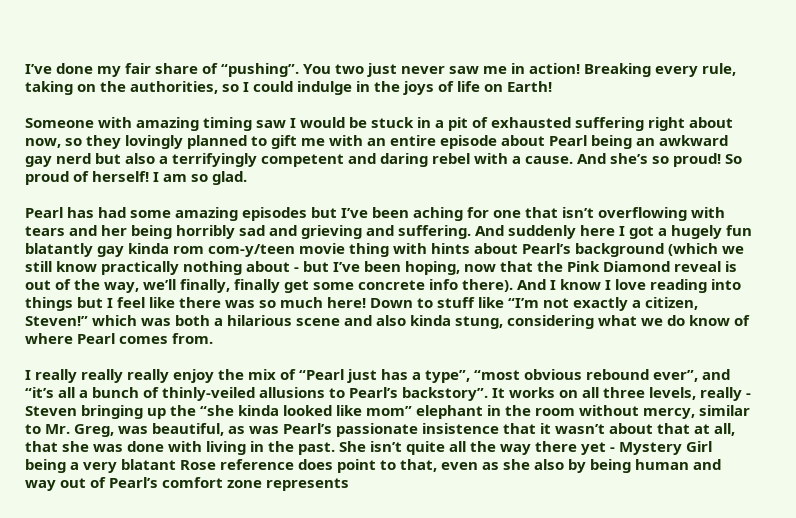I’ve done my fair share of “pushing”. You two just never saw me in action! Breaking every rule, taking on the authorities, so I could indulge in the joys of life on Earth!

Someone with amazing timing saw I would be stuck in a pit of exhausted suffering right about now, so they lovingly planned to gift me with an entire episode about Pearl being an awkward gay nerd but also a terrifyingly competent and daring rebel with a cause. And she’s so proud! So proud of herself! I am so glad.

Pearl has had some amazing episodes but I’ve been aching for one that isn’t overflowing with tears and her being horribly sad and grieving and suffering. And suddenly here I got a hugely fun blatantly gay kinda rom com-y/teen movie thing with hints about Pearl’s background (which we still know practically nothing about - but I’ve been hoping, now that the Pink Diamond reveal is out of the way, we’ll finally, finally get some concrete info there). And I know I love reading into things but I feel like there was so much here! Down to stuff like “I’m not exactly a citizen, Steven!” which was both a hilarious scene and also kinda stung, considering what we do know of where Pearl comes from.

I really really really enjoy the mix of “Pearl just has a type”, “most obvious rebound ever”, and “it’s all a bunch of thinly-veiled allusions to Pearl’s backstory”. It works on all three levels, really - Steven bringing up the “she kinda looked like mom” elephant in the room without mercy, similar to Mr. Greg, was beautiful, as was Pearl’s passionate insistence that it wasn’t about that at all, that she was done with living in the past. She isn’t quite all the way there yet - Mystery Girl being a very blatant Rose reference does point to that, even as she also by being human and way out of Pearl’s comfort zone represents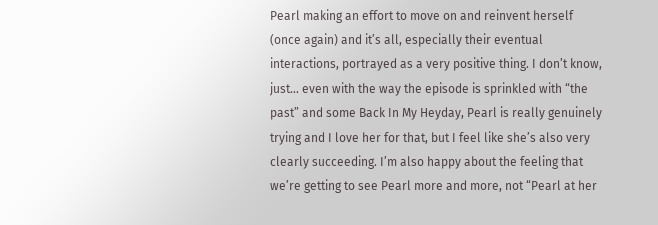Pearl making an effort to move on and reinvent herself (once again) and it’s all, especially their eventual interactions, portrayed as a very positive thing. I don’t know, just… even with the way the episode is sprinkled with “the past” and some Back In My Heyday, Pearl is really genuinely trying and I love her for that, but I feel like she’s also very clearly succeeding. I’m also happy about the feeling that we’re getting to see Pearl more and more, not “Pearl at her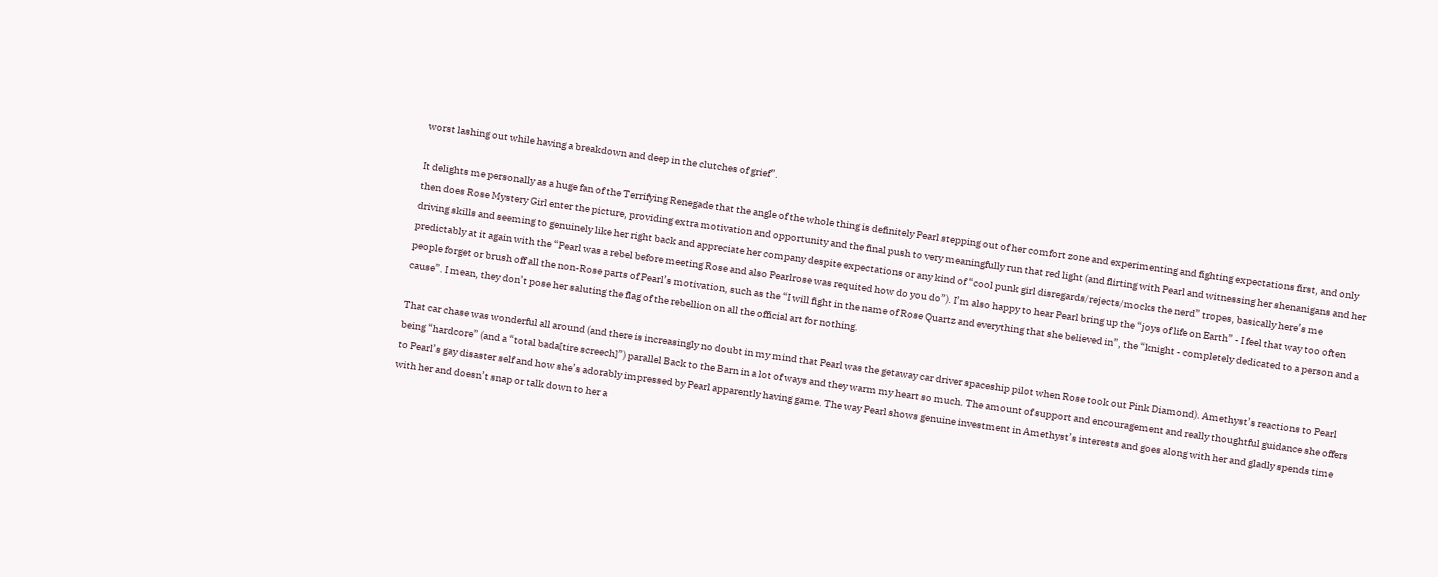worst lashing out while having a breakdown and deep in the clutches of grief”.

It delights me personally as a huge fan of the Terrifying Renegade that the angle of the whole thing is definitely Pearl stepping out of her comfort zone and experimenting and fighting expectations first, and only then does Rose Mystery Girl enter the picture, providing extra motivation and opportunity and the final push to very meaningfully run that red light (and flirting with Pearl and witnessing her shenanigans and her driving skills and seeming to genuinely like her right back and appreciate her company despite expectations or any kind of “cool punk girl disregards/rejects/mocks the nerd” tropes, basically here’s me predictably at it again with the “Pearl was a rebel before meeting Rose and also Pearlrose was requited how do you do”). I’m also happy to hear Pearl bring up the “joys of life on Earth” - I feel that way too often people forget or brush off all the non-Rose parts of Pearl’s motivation, such as the “I will fight in the name of Rose Quartz and everything that she believed in”, the “knight - completely dedicated to a person and a cause”. I mean, they don’t pose her saluting the flag of the rebellion on all the official art for nothing.

That car chase was wonderful all around (and there is increasingly no doubt in my mind that Pearl was the getaway car driver spaceship pilot when Rose took out Pink Diamond). Amethyst’s reactions to Pearl being “hardcore” (and a “total bada[tire screech]”) parallel Back to the Barn in a lot of ways and they warm my heart so much. The amount of support and encouragement and really thoughtful guidance she offers to Pearl’s gay disaster self and how she’s adorably impressed by Pearl apparently having game. The way Pearl shows genuine investment in Amethyst’s interests and goes along with her and gladly spends time with her and doesn’t snap or talk down to her a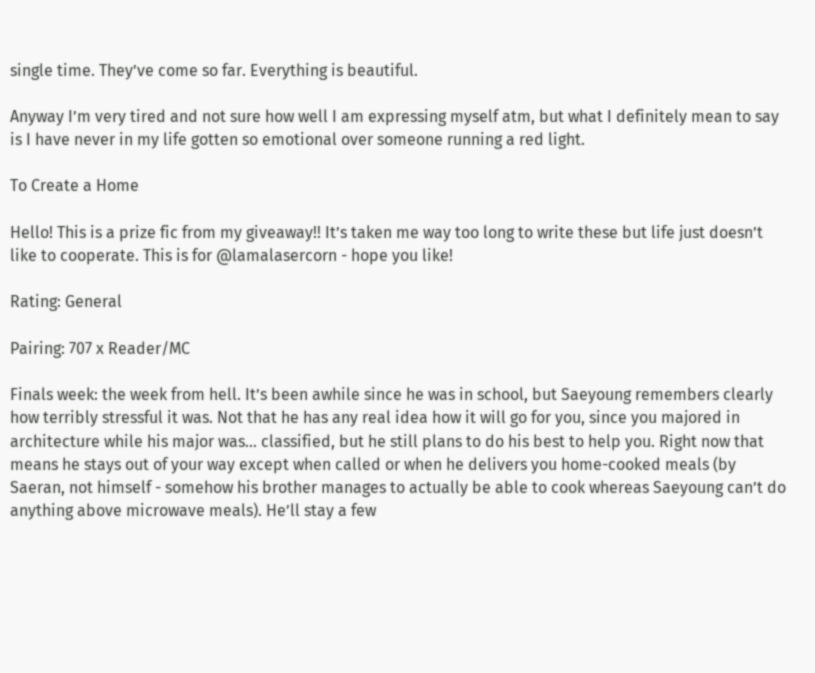single time. They’ve come so far. Everything is beautiful.

Anyway I’m very tired and not sure how well I am expressing myself atm, but what I definitely mean to say is I have never in my life gotten so emotional over someone running a red light.

To Create a Home

Hello! This is a prize fic from my giveaway!! It’s taken me way too long to write these but life just doesn’t like to cooperate. This is for @lamalasercorn - hope you like!

Rating: General

Pairing: 707 x Reader/MC

Finals week: the week from hell. It’s been awhile since he was in school, but Saeyoung remembers clearly how terribly stressful it was. Not that he has any real idea how it will go for you, since you majored in architecture while his major was… classified, but he still plans to do his best to help you. Right now that means he stays out of your way except when called or when he delivers you home-cooked meals (by Saeran, not himself - somehow his brother manages to actually be able to cook whereas Saeyoung can’t do anything above microwave meals). He’ll stay a few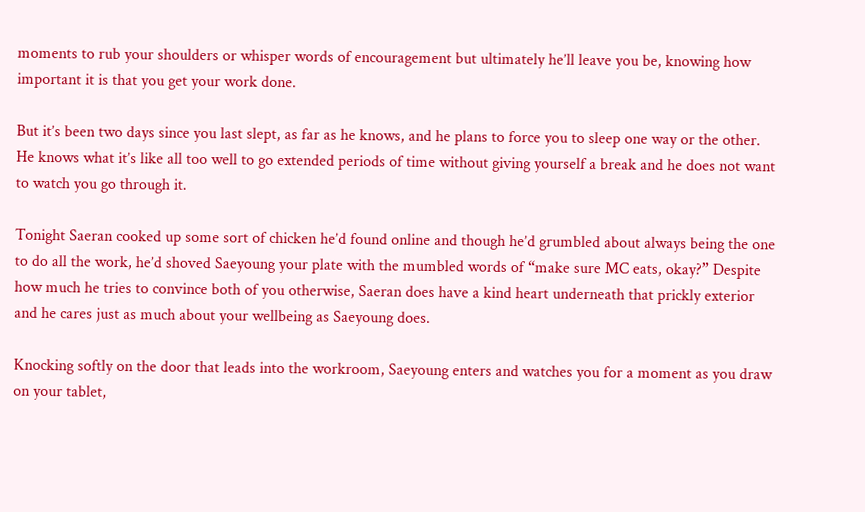moments to rub your shoulders or whisper words of encouragement but ultimately he’ll leave you be, knowing how important it is that you get your work done.

But it’s been two days since you last slept, as far as he knows, and he plans to force you to sleep one way or the other. He knows what it’s like all too well to go extended periods of time without giving yourself a break and he does not want to watch you go through it.

Tonight Saeran cooked up some sort of chicken he’d found online and though he’d grumbled about always being the one to do all the work, he’d shoved Saeyoung your plate with the mumbled words of “make sure MC eats, okay?” Despite how much he tries to convince both of you otherwise, Saeran does have a kind heart underneath that prickly exterior and he cares just as much about your wellbeing as Saeyoung does.

Knocking softly on the door that leads into the workroom, Saeyoung enters and watches you for a moment as you draw on your tablet,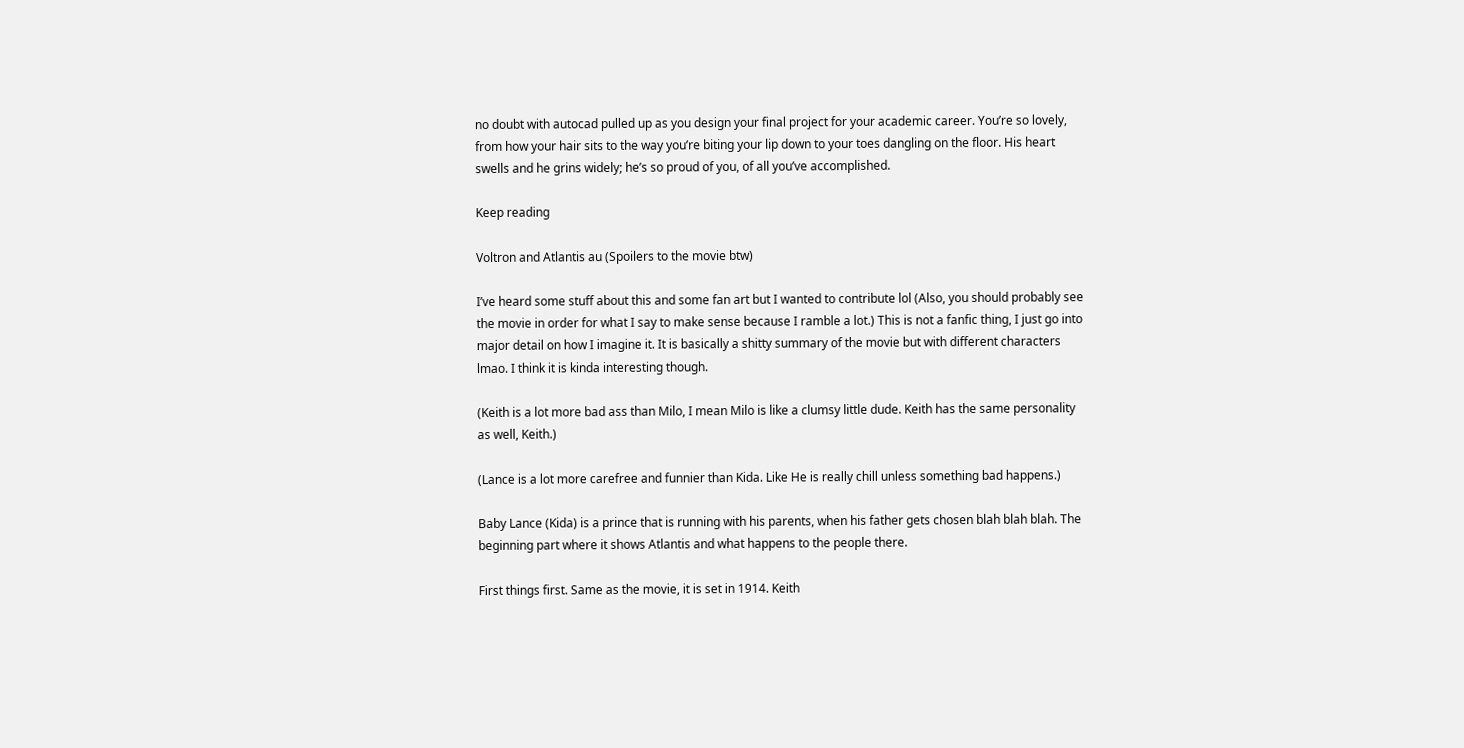no doubt with autocad pulled up as you design your final project for your academic career. You’re so lovely, from how your hair sits to the way you’re biting your lip down to your toes dangling on the floor. His heart swells and he grins widely; he’s so proud of you, of all you’ve accomplished.

Keep reading

Voltron and Atlantis au (Spoilers to the movie btw)

I’ve heard some stuff about this and some fan art but I wanted to contribute lol (Also, you should probably see the movie in order for what I say to make sense because I ramble a lot.) This is not a fanfic thing, I just go into major detail on how I imagine it. It is basically a shitty summary of the movie but with different characters lmao. I think it is kinda interesting though.

(Keith is a lot more bad ass than Milo, I mean Milo is like a clumsy little dude. Keith has the same personality as well, Keith.)

(Lance is a lot more carefree and funnier than Kida. Like He is really chill unless something bad happens.)

Baby Lance (Kida) is a prince that is running with his parents, when his father gets chosen blah blah blah. The beginning part where it shows Atlantis and what happens to the people there.

First things first. Same as the movie, it is set in 1914. Keith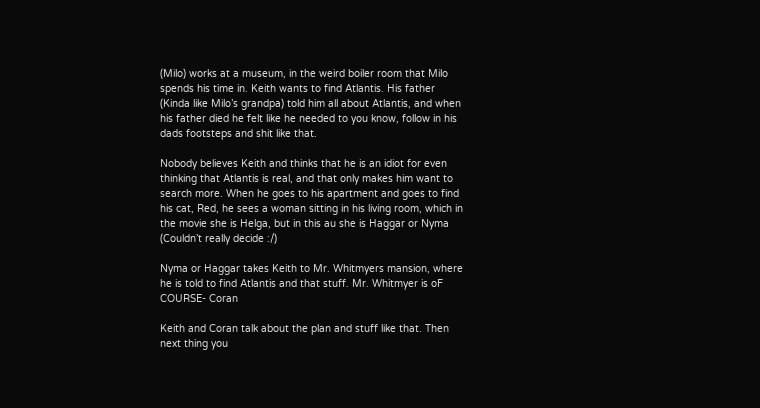(Milo) works at a museum, in the weird boiler room that Milo spends his time in. Keith wants to find Atlantis. His father (Kinda like Milo’s grandpa) told him all about Atlantis, and when his father died he felt like he needed to you know, follow in his dads footsteps and shit like that.

Nobody believes Keith and thinks that he is an idiot for even thinking that Atlantis is real, and that only makes him want to search more. When he goes to his apartment and goes to find his cat, Red, he sees a woman sitting in his living room, which in the movie she is Helga, but in this au she is Haggar or Nyma (Couldn’t really decide :/)

Nyma or Haggar takes Keith to Mr. Whitmyers mansion, where he is told to find Atlantis and that stuff. Mr. Whitmyer is oF COURSE- Coran

Keith and Coran talk about the plan and stuff like that. Then next thing you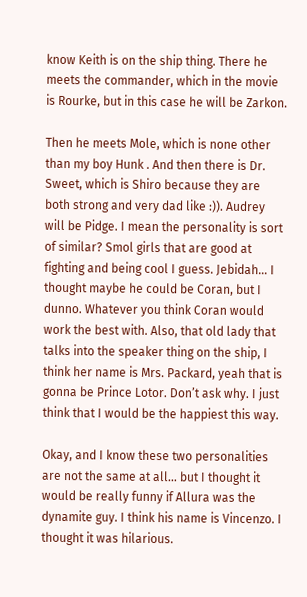know Keith is on the ship thing. There he meets the commander, which in the movie is Rourke, but in this case he will be Zarkon.

Then he meets Mole, which is none other than my boy Hunk . And then there is Dr. Sweet, which is Shiro because they are both strong and very dad like :)). Audrey will be Pidge. I mean the personality is sort of similar? Smol girls that are good at fighting and being cool I guess. Jebidah… I thought maybe he could be Coran, but I dunno. Whatever you think Coran would work the best with. Also, that old lady that talks into the speaker thing on the ship, I think her name is Mrs. Packard, yeah that is gonna be Prince Lotor. Don’t ask why. I just think that I would be the happiest this way.

Okay, and I know these two personalities are not the same at all… but I thought it would be really funny if Allura was the dynamite guy. I think his name is Vincenzo. I thought it was hilarious.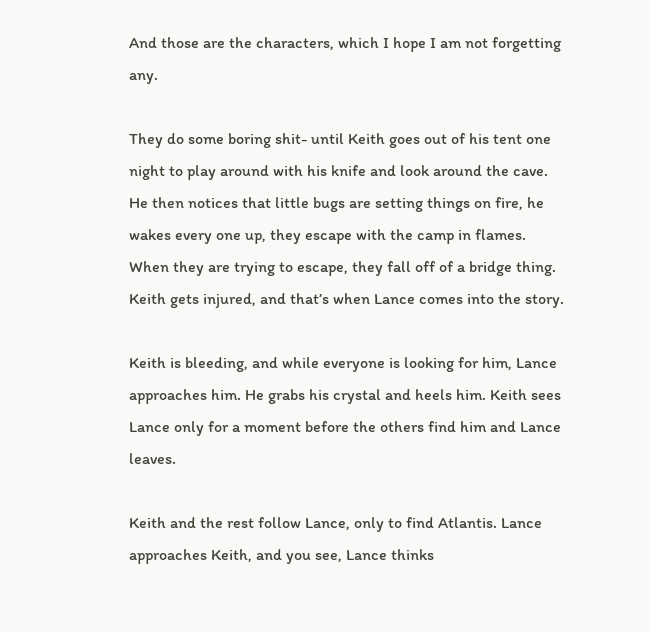And those are the characters, which I hope I am not forgetting any.

They do some boring shit- until Keith goes out of his tent one night to play around with his knife and look around the cave. He then notices that little bugs are setting things on fire, he wakes every one up, they escape with the camp in flames. When they are trying to escape, they fall off of a bridge thing. Keith gets injured, and that’s when Lance comes into the story.

Keith is bleeding, and while everyone is looking for him, Lance approaches him. He grabs his crystal and heels him. Keith sees Lance only for a moment before the others find him and Lance leaves.

Keith and the rest follow Lance, only to find Atlantis. Lance approaches Keith, and you see, Lance thinks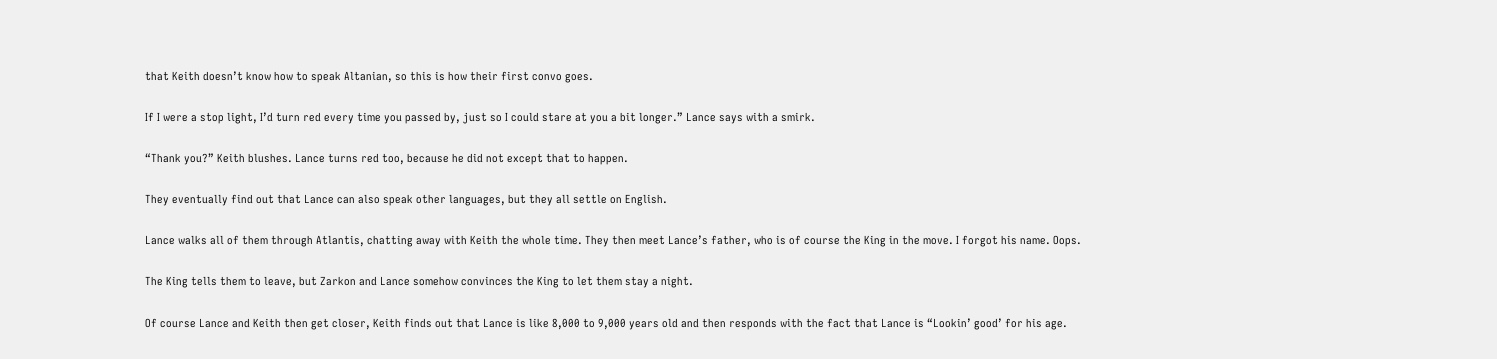that Keith doesn’t know how to speak Altanian, so this is how their first convo goes.

If I were a stop light, I’d turn red every time you passed by, just so I could stare at you a bit longer.” Lance says with a smirk.

“Thank you?” Keith blushes. Lance turns red too, because he did not except that to happen.

They eventually find out that Lance can also speak other languages, but they all settle on English.

Lance walks all of them through Atlantis, chatting away with Keith the whole time. They then meet Lance’s father, who is of course the King in the move. I forgot his name. Oops.

The King tells them to leave, but Zarkon and Lance somehow convinces the King to let them stay a night.

Of course Lance and Keith then get closer, Keith finds out that Lance is like 8,000 to 9,000 years old and then responds with the fact that Lance is “Lookin’ good’ for his age.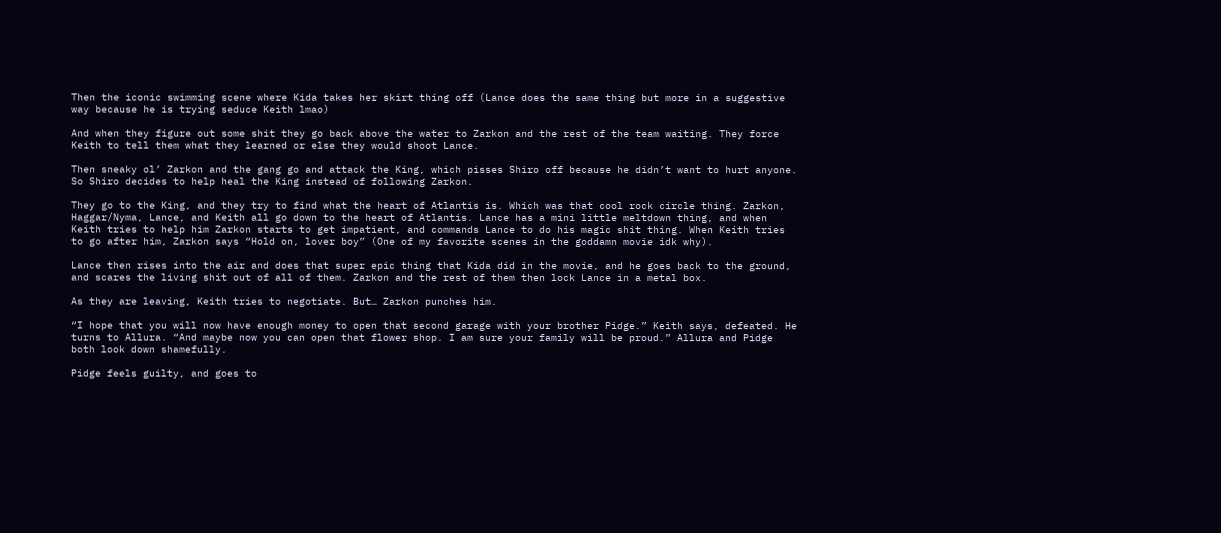Then the iconic swimming scene where Kida takes her skirt thing off (Lance does the same thing but more in a suggestive way because he is trying seduce Keith lmao)

And when they figure out some shit they go back above the water to Zarkon and the rest of the team waiting. They force Keith to tell them what they learned or else they would shoot Lance.

Then sneaky ol’ Zarkon and the gang go and attack the King, which pisses Shiro off because he didn’t want to hurt anyone. So Shiro decides to help heal the King instead of following Zarkon.

They go to the King, and they try to find what the heart of Atlantis is. Which was that cool rock circle thing. Zarkon, Haggar/Nyma, Lance, and Keith all go down to the heart of Atlantis. Lance has a mini little meltdown thing, and when Keith tries to help him Zarkon starts to get impatient, and commands Lance to do his magic shit thing. When Keith tries to go after him, Zarkon says “Hold on, lover boy” (One of my favorite scenes in the goddamn movie idk why).

Lance then rises into the air and does that super epic thing that Kida did in the movie, and he goes back to the ground, and scares the living shit out of all of them. Zarkon and the rest of them then lock Lance in a metal box.

As they are leaving, Keith tries to negotiate. But… Zarkon punches him.

“I hope that you will now have enough money to open that second garage with your brother Pidge.” Keith says, defeated. He turns to Allura. “And maybe now you can open that flower shop. I am sure your family will be proud.” Allura and Pidge both look down shamefully.

Pidge feels guilty, and goes to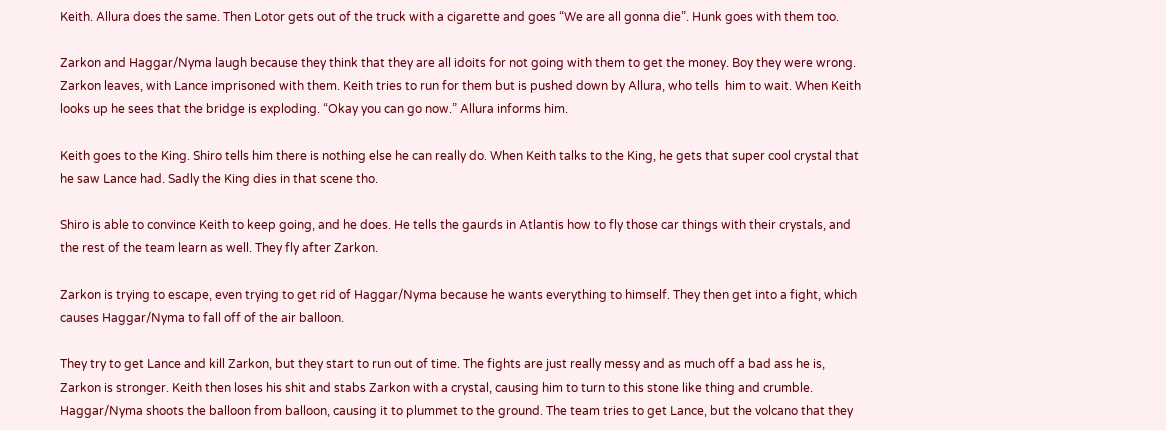Keith. Allura does the same. Then Lotor gets out of the truck with a cigarette and goes “We are all gonna die”. Hunk goes with them too.

Zarkon and Haggar/Nyma laugh because they think that they are all idoits for not going with them to get the money. Boy they were wrong. Zarkon leaves, with Lance imprisoned with them. Keith tries to run for them but is pushed down by Allura, who tells  him to wait. When Keith looks up he sees that the bridge is exploding. “Okay you can go now.” Allura informs him.

Keith goes to the King. Shiro tells him there is nothing else he can really do. When Keith talks to the King, he gets that super cool crystal that he saw Lance had. Sadly the King dies in that scene tho.

Shiro is able to convince Keith to keep going, and he does. He tells the gaurds in Atlantis how to fly those car things with their crystals, and the rest of the team learn as well. They fly after Zarkon.

Zarkon is trying to escape, even trying to get rid of Haggar/Nyma because he wants everything to himself. They then get into a fight, which causes Haggar/Nyma to fall off of the air balloon.

They try to get Lance and kill Zarkon, but they start to run out of time. The fights are just really messy and as much off a bad ass he is, Zarkon is stronger. Keith then loses his shit and stabs Zarkon with a crystal, causing him to turn to this stone like thing and crumble. Haggar/Nyma shoots the balloon from balloon, causing it to plummet to the ground. The team tries to get Lance, but the volcano that they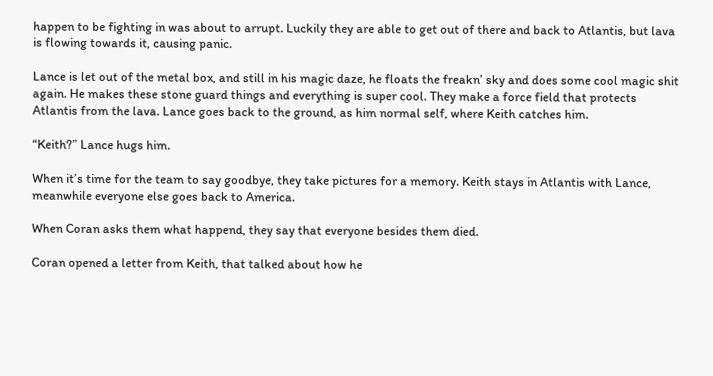happen to be fighting in was about to arrupt. Luckily they are able to get out of there and back to Atlantis, but lava is flowing towards it, causing panic.

Lance is let out of the metal box, and still in his magic daze, he floats the freakn’ sky and does some cool magic shit again. He makes these stone guard things and everything is super cool. They make a force field that protects Atlantis from the lava. Lance goes back to the ground, as him normal self, where Keith catches him.

“Keith?” Lance hugs him.

When it’s time for the team to say goodbye, they take pictures for a memory. Keith stays in Atlantis with Lance, meanwhile everyone else goes back to America.

When Coran asks them what happend, they say that everyone besides them died.

Coran opened a letter from Keith, that talked about how he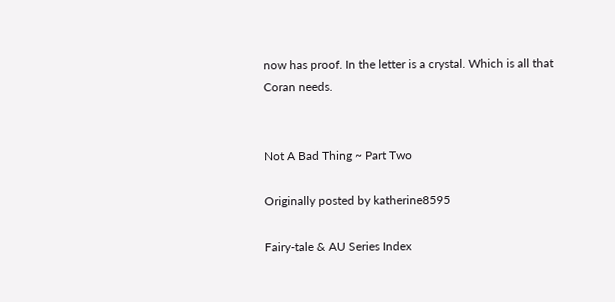now has proof. In the letter is a crystal. Which is all that Coran needs.


Not A Bad Thing ~ Part Two

Originally posted by katherine8595

Fairy-tale & AU Series Index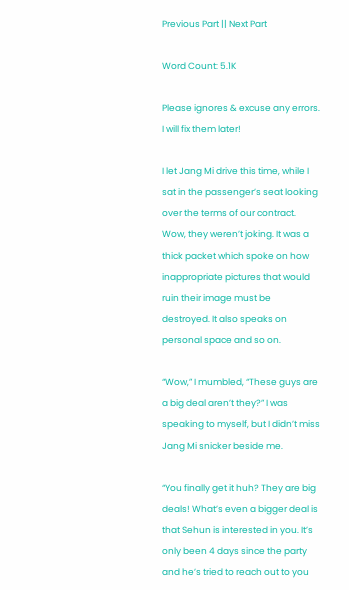Previous Part || Next Part

Word Count: 5.1K

Please ignores & excuse any errors. I will fix them later!

I let Jang Mi drive this time, while I sat in the passenger’s seat looking over the terms of our contract. Wow, they weren’t joking. It was a thick packet which spoke on how inappropriate pictures that would ruin their image must be destroyed. It also speaks on personal space and so on.

“Wow,” I mumbled, “These guys are a big deal aren’t they?” I was speaking to myself, but I didn’t miss Jang Mi snicker beside me.

“You finally get it huh? They are big deals! What’s even a bigger deal is that Sehun is interested in you. It’s only been 4 days since the party and he’s tried to reach out to you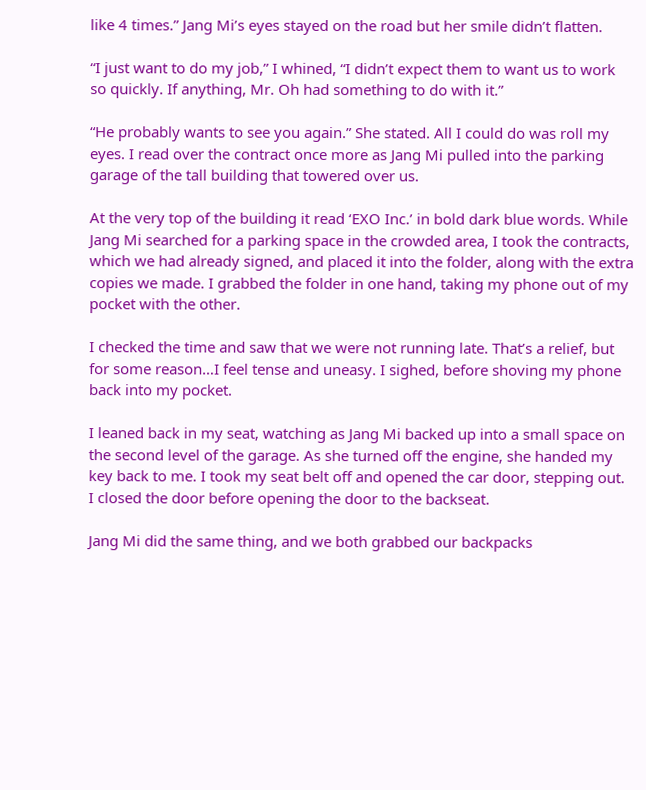like 4 times.” Jang Mi’s eyes stayed on the road but her smile didn’t flatten.

“I just want to do my job,” I whined, “I didn’t expect them to want us to work so quickly. If anything, Mr. Oh had something to do with it.”

“He probably wants to see you again.” She stated. All I could do was roll my eyes. I read over the contract once more as Jang Mi pulled into the parking garage of the tall building that towered over us.

At the very top of the building it read ‘EXO Inc.’ in bold dark blue words. While Jang Mi searched for a parking space in the crowded area, I took the contracts, which we had already signed, and placed it into the folder, along with the extra copies we made. I grabbed the folder in one hand, taking my phone out of my pocket with the other.

I checked the time and saw that we were not running late. That’s a relief, but for some reason…I feel tense and uneasy. I sighed, before shoving my phone back into my pocket.

I leaned back in my seat, watching as Jang Mi backed up into a small space on the second level of the garage. As she turned off the engine, she handed my key back to me. I took my seat belt off and opened the car door, stepping out. I closed the door before opening the door to the backseat.

Jang Mi did the same thing, and we both grabbed our backpacks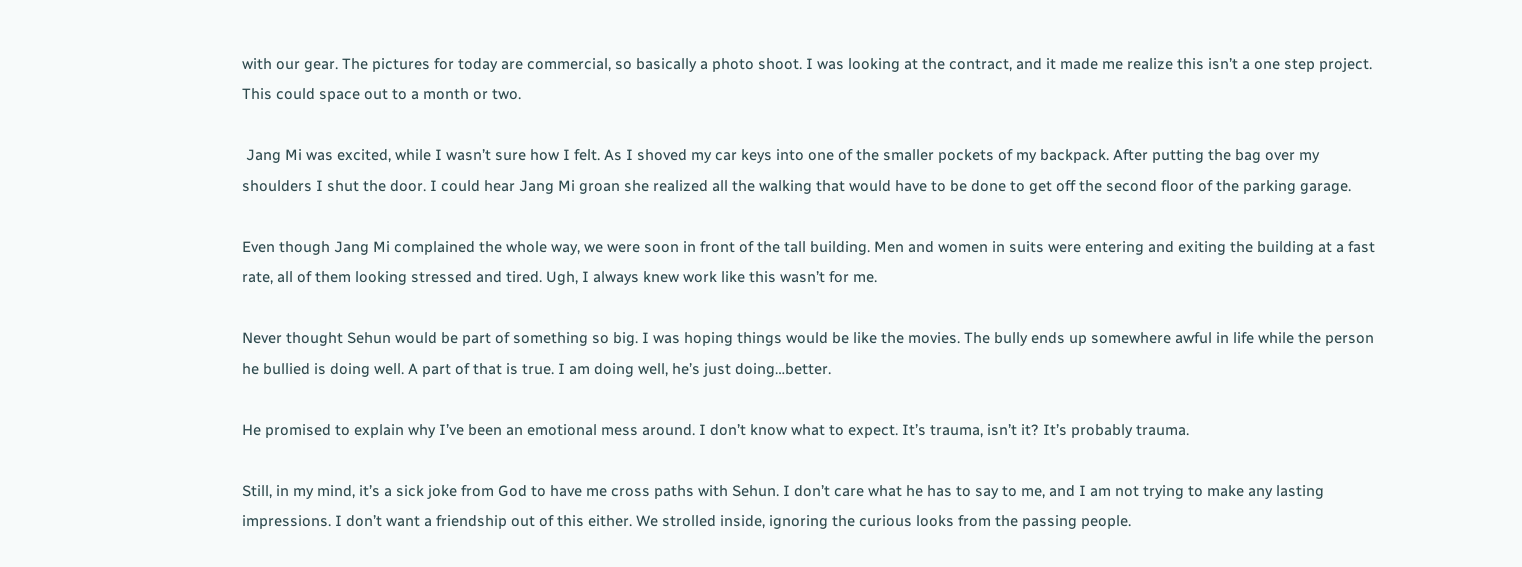with our gear. The pictures for today are commercial, so basically a photo shoot. I was looking at the contract, and it made me realize this isn’t a one step project. This could space out to a month or two.

 Jang Mi was excited, while I wasn’t sure how I felt. As I shoved my car keys into one of the smaller pockets of my backpack. After putting the bag over my shoulders I shut the door. I could hear Jang Mi groan she realized all the walking that would have to be done to get off the second floor of the parking garage.

Even though Jang Mi complained the whole way, we were soon in front of the tall building. Men and women in suits were entering and exiting the building at a fast rate, all of them looking stressed and tired. Ugh, I always knew work like this wasn’t for me.

Never thought Sehun would be part of something so big. I was hoping things would be like the movies. The bully ends up somewhere awful in life while the person he bullied is doing well. A part of that is true. I am doing well, he’s just doing…better.

He promised to explain why I’ve been an emotional mess around. I don’t know what to expect. It’s trauma, isn’t it? It’s probably trauma.

Still, in my mind, it’s a sick joke from God to have me cross paths with Sehun. I don’t care what he has to say to me, and I am not trying to make any lasting impressions. I don’t want a friendship out of this either. We strolled inside, ignoring the curious looks from the passing people.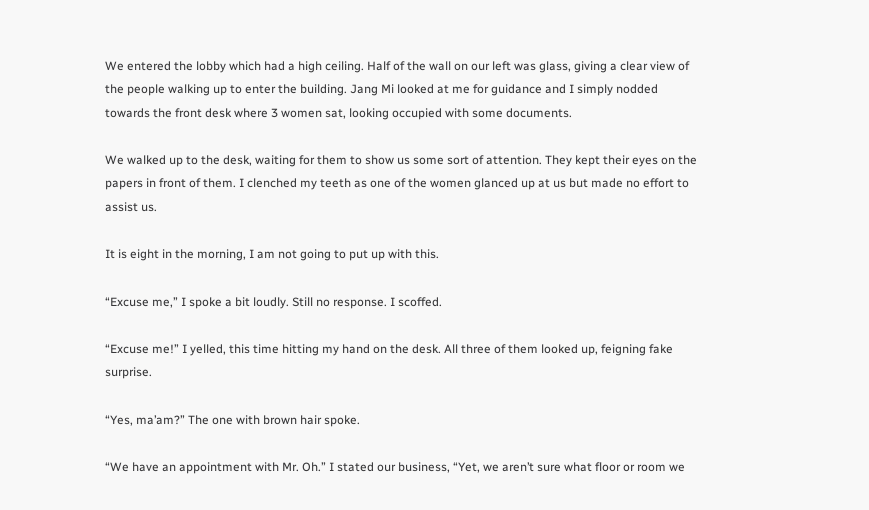We entered the lobby which had a high ceiling. Half of the wall on our left was glass, giving a clear view of the people walking up to enter the building. Jang Mi looked at me for guidance and I simply nodded towards the front desk where 3 women sat, looking occupied with some documents.

We walked up to the desk, waiting for them to show us some sort of attention. They kept their eyes on the papers in front of them. I clenched my teeth as one of the women glanced up at us but made no effort to assist us.

It is eight in the morning, I am not going to put up with this.

“Excuse me,” I spoke a bit loudly. Still no response. I scoffed.

“Excuse me!” I yelled, this time hitting my hand on the desk. All three of them looked up, feigning fake surprise.

“Yes, ma’am?” The one with brown hair spoke.

“We have an appointment with Mr. Oh.” I stated our business, “Yet, we aren’t sure what floor or room we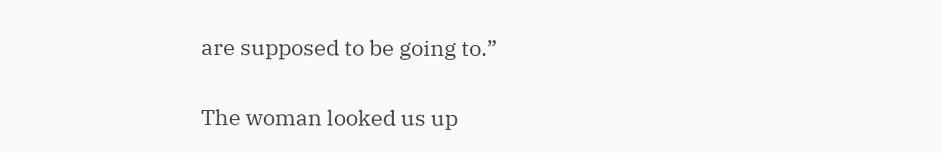are supposed to be going to.”

The woman looked us up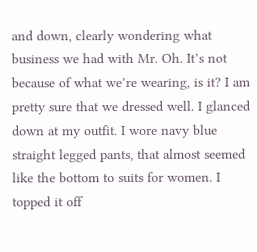and down, clearly wondering what business we had with Mr. Oh. It’s not because of what we’re wearing, is it? I am pretty sure that we dressed well. I glanced down at my outfit. I wore navy blue straight legged pants, that almost seemed like the bottom to suits for women. I topped it off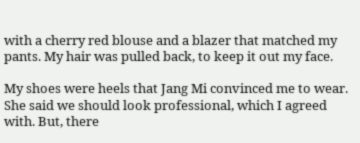with a cherry red blouse and a blazer that matched my pants. My hair was pulled back, to keep it out my face.

My shoes were heels that Jang Mi convinced me to wear. She said we should look professional, which I agreed with. But, there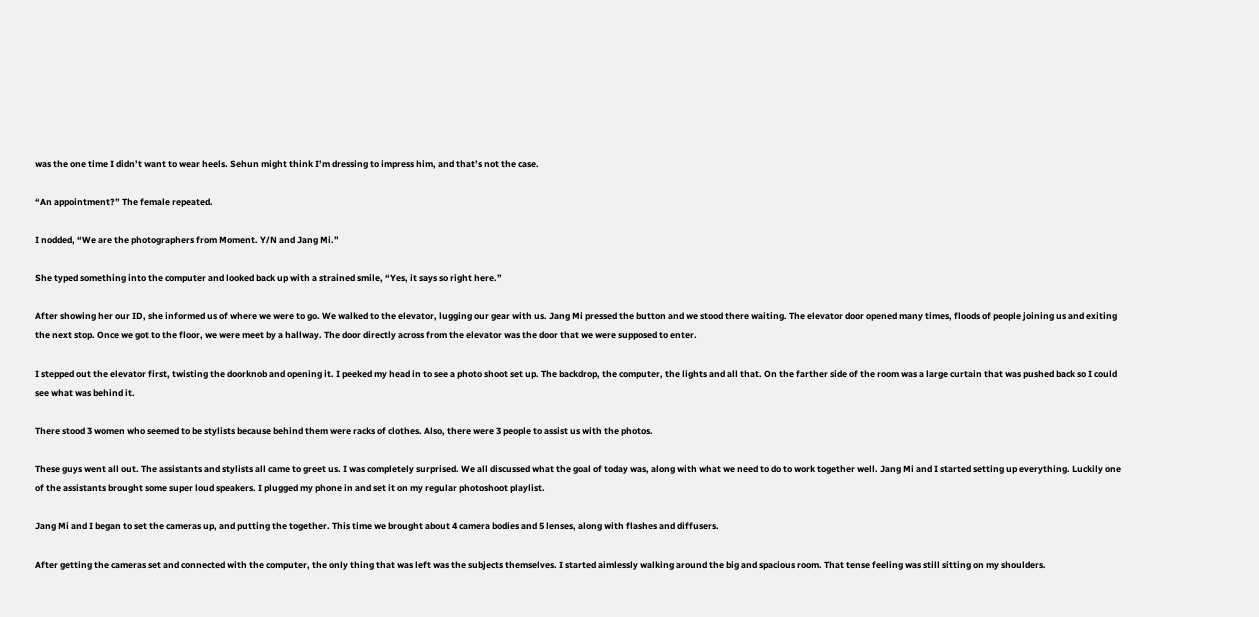was the one time I didn’t want to wear heels. Sehun might think I’m dressing to impress him, and that’s not the case.

“An appointment?” The female repeated.

I nodded, “We are the photographers from Moment. Y/N and Jang Mi.”

She typed something into the computer and looked back up with a strained smile, “Yes, it says so right here.”

After showing her our ID, she informed us of where we were to go. We walked to the elevator, lugging our gear with us. Jang Mi pressed the button and we stood there waiting. The elevator door opened many times, floods of people joining us and exiting the next stop. Once we got to the floor, we were meet by a hallway. The door directly across from the elevator was the door that we were supposed to enter.

I stepped out the elevator first, twisting the doorknob and opening it. I peeked my head in to see a photo shoot set up. The backdrop, the computer, the lights and all that. On the farther side of the room was a large curtain that was pushed back so I could see what was behind it.

There stood 3 women who seemed to be stylists because behind them were racks of clothes. Also, there were 3 people to assist us with the photos.

These guys went all out. The assistants and stylists all came to greet us. I was completely surprised. We all discussed what the goal of today was, along with what we need to do to work together well. Jang Mi and I started setting up everything. Luckily one of the assistants brought some super loud speakers. I plugged my phone in and set it on my regular photoshoot playlist.

Jang Mi and I began to set the cameras up, and putting the together. This time we brought about 4 camera bodies and 5 lenses, along with flashes and diffusers.

After getting the cameras set and connected with the computer, the only thing that was left was the subjects themselves. I started aimlessly walking around the big and spacious room. That tense feeling was still sitting on my shoulders.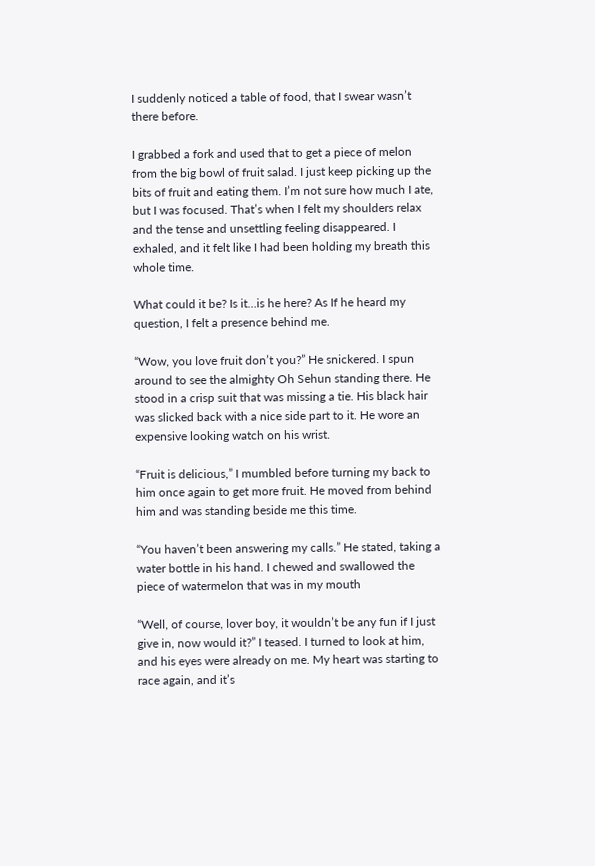I suddenly noticed a table of food, that I swear wasn’t there before.

I grabbed a fork and used that to get a piece of melon from the big bowl of fruit salad. I just keep picking up the bits of fruit and eating them. I’m not sure how much I ate, but I was focused. That’s when I felt my shoulders relax and the tense and unsettling feeling disappeared. I exhaled, and it felt like I had been holding my breath this whole time.

What could it be? Is it…is he here? As If he heard my question, I felt a presence behind me.

“Wow, you love fruit don’t you?” He snickered. I spun around to see the almighty Oh Sehun standing there. He stood in a crisp suit that was missing a tie. His black hair was slicked back with a nice side part to it. He wore an expensive looking watch on his wrist.

“Fruit is delicious,” I mumbled before turning my back to him once again to get more fruit. He moved from behind him and was standing beside me this time.

“You haven’t been answering my calls.” He stated, taking a water bottle in his hand. I chewed and swallowed the piece of watermelon that was in my mouth

“Well, of course, lover boy, it wouldn’t be any fun if I just give in, now would it?” I teased. I turned to look at him, and his eyes were already on me. My heart was starting to race again, and it’s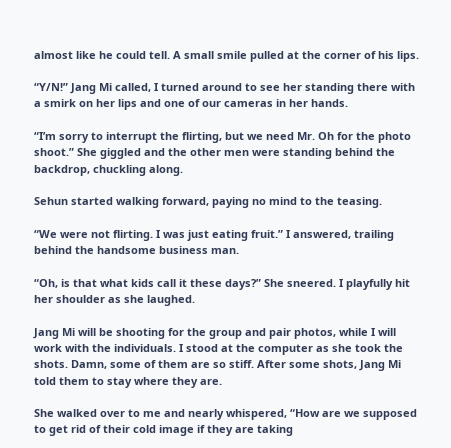almost like he could tell. A small smile pulled at the corner of his lips.

“Y/N!” Jang Mi called, I turned around to see her standing there with a smirk on her lips and one of our cameras in her hands.

“I’m sorry to interrupt the flirting, but we need Mr. Oh for the photo shoot.” She giggled and the other men were standing behind the backdrop, chuckling along.

Sehun started walking forward, paying no mind to the teasing.

“We were not flirting. I was just eating fruit.” I answered, trailing behind the handsome business man.

“Oh, is that what kids call it these days?” She sneered. I playfully hit her shoulder as she laughed.

Jang Mi will be shooting for the group and pair photos, while I will work with the individuals. I stood at the computer as she took the shots. Damn, some of them are so stiff. After some shots, Jang Mi told them to stay where they are.

She walked over to me and nearly whispered, “How are we supposed to get rid of their cold image if they are taking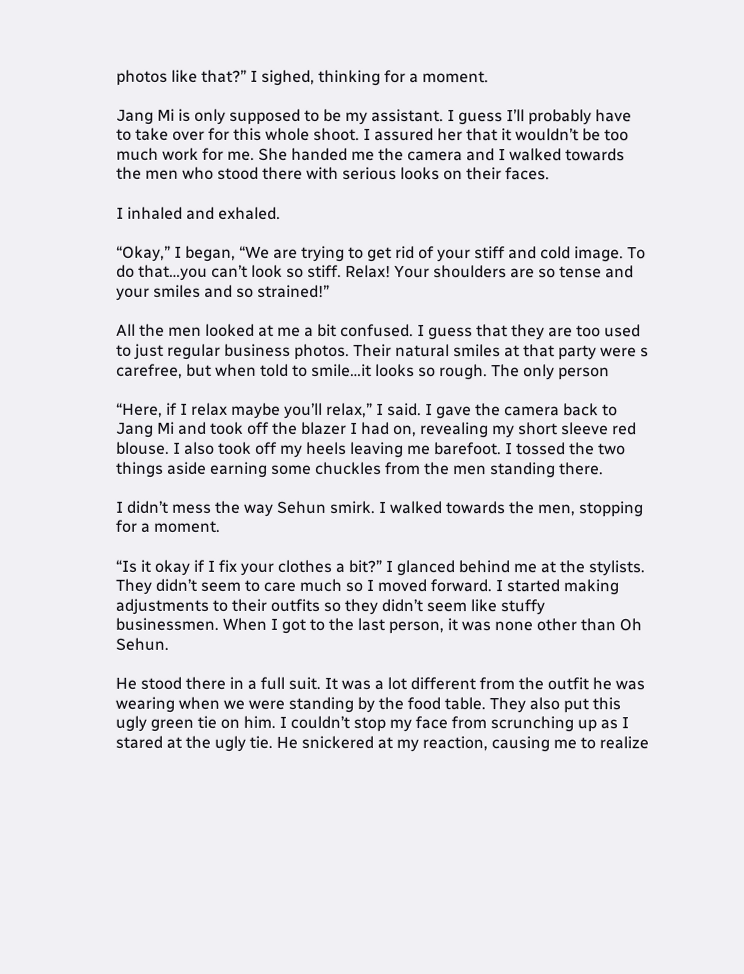photos like that?” I sighed, thinking for a moment.

Jang Mi is only supposed to be my assistant. I guess I’ll probably have to take over for this whole shoot. I assured her that it wouldn’t be too much work for me. She handed me the camera and I walked towards the men who stood there with serious looks on their faces.

I inhaled and exhaled.

“Okay,” I began, “We are trying to get rid of your stiff and cold image. To do that…you can’t look so stiff. Relax! Your shoulders are so tense and your smiles and so strained!”

All the men looked at me a bit confused. I guess that they are too used to just regular business photos. Their natural smiles at that party were s carefree, but when told to smile…it looks so rough. The only person

“Here, if I relax maybe you’ll relax,” I said. I gave the camera back to Jang Mi and took off the blazer I had on, revealing my short sleeve red blouse. I also took off my heels leaving me barefoot. I tossed the two things aside earning some chuckles from the men standing there.

I didn’t mess the way Sehun smirk. I walked towards the men, stopping for a moment.

“Is it okay if I fix your clothes a bit?” I glanced behind me at the stylists. They didn’t seem to care much so I moved forward. I started making adjustments to their outfits so they didn’t seem like stuffy businessmen. When I got to the last person, it was none other than Oh Sehun.

He stood there in a full suit. It was a lot different from the outfit he was wearing when we were standing by the food table. They also put this ugly green tie on him. I couldn’t stop my face from scrunching up as I stared at the ugly tie. He snickered at my reaction, causing me to realize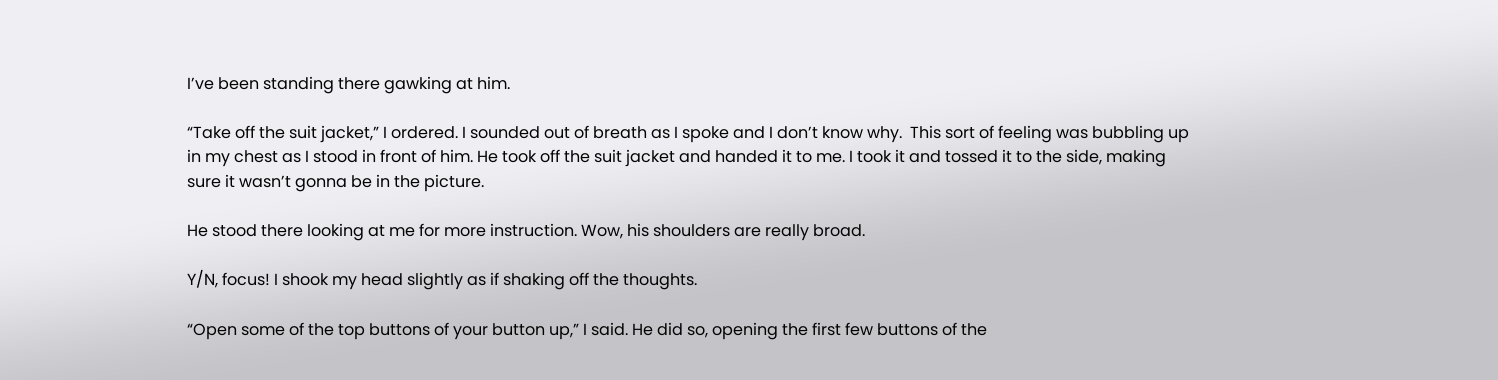I’ve been standing there gawking at him.

“Take off the suit jacket,” I ordered. I sounded out of breath as I spoke and I don’t know why.  This sort of feeling was bubbling up in my chest as I stood in front of him. He took off the suit jacket and handed it to me. I took it and tossed it to the side, making sure it wasn’t gonna be in the picture.

He stood there looking at me for more instruction. Wow, his shoulders are really broad.

Y/N, focus! I shook my head slightly as if shaking off the thoughts.

“Open some of the top buttons of your button up,” I said. He did so, opening the first few buttons of the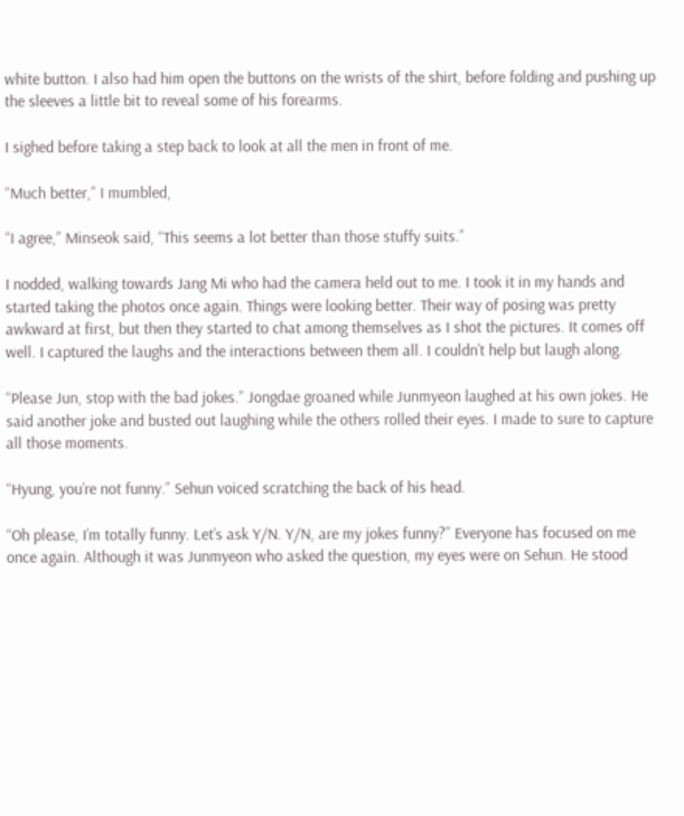white button. I also had him open the buttons on the wrists of the shirt, before folding and pushing up the sleeves a little bit to reveal some of his forearms.

I sighed before taking a step back to look at all the men in front of me.

“Much better,” I mumbled,

“I agree,” Minseok said, “This seems a lot better than those stuffy suits.”

I nodded, walking towards Jang Mi who had the camera held out to me. I took it in my hands and started taking the photos once again. Things were looking better. Their way of posing was pretty awkward at first, but then they started to chat among themselves as I shot the pictures. It comes off well. I captured the laughs and the interactions between them all. I couldn’t help but laugh along.

“Please Jun, stop with the bad jokes.” Jongdae groaned while Junmyeon laughed at his own jokes. He said another joke and busted out laughing while the others rolled their eyes. I made to sure to capture all those moments.

“Hyung, you’re not funny.” Sehun voiced scratching the back of his head.

“Oh please, I’m totally funny. Let’s ask Y/N. Y/N, are my jokes funny?” Everyone has focused on me once again. Although it was Junmyeon who asked the question, my eyes were on Sehun. He stood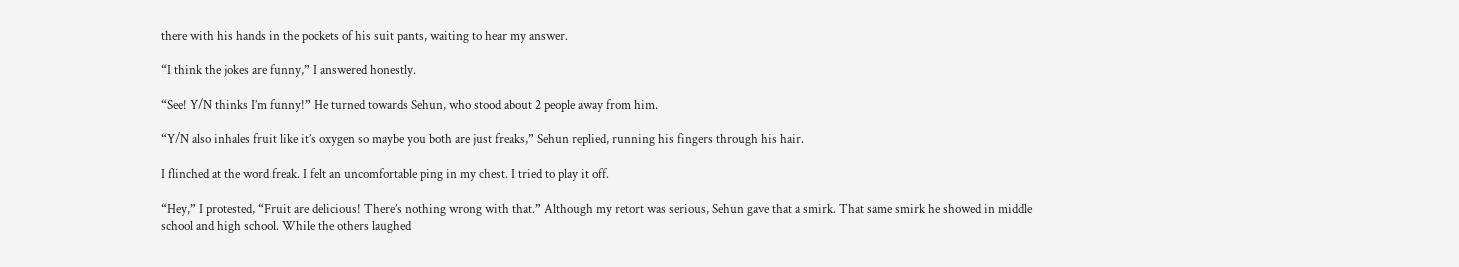there with his hands in the pockets of his suit pants, waiting to hear my answer.

“I think the jokes are funny,” I answered honestly.

“See! Y/N thinks I’m funny!” He turned towards Sehun, who stood about 2 people away from him.

“Y/N also inhales fruit like it’s oxygen so maybe you both are just freaks,” Sehun replied, running his fingers through his hair.

I flinched at the word freak. I felt an uncomfortable ping in my chest. I tried to play it off.

“Hey,” I protested, “Fruit are delicious! There’s nothing wrong with that.” Although my retort was serious, Sehun gave that a smirk. That same smirk he showed in middle school and high school. While the others laughed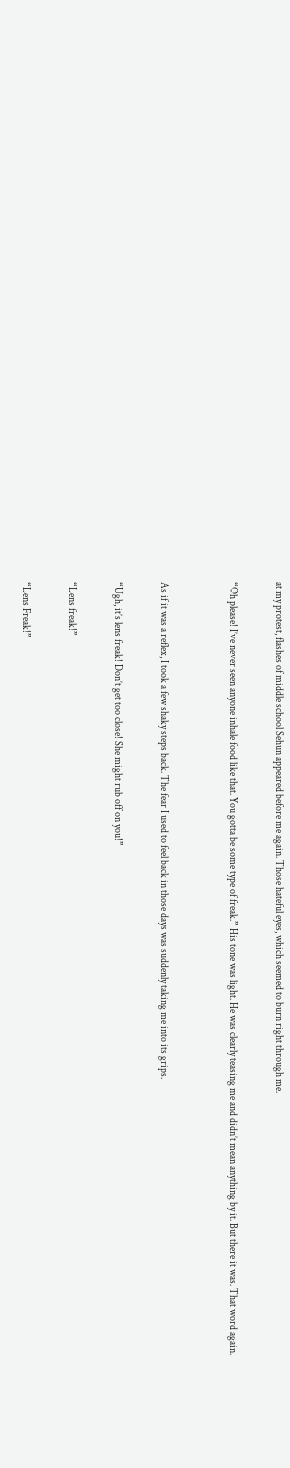at my protest, flashes of middle school Sehun appeared before me again. Those hateful eyes, which seemed to burn right through me.

“Oh please! I’ve never seen anyone inhale food like that. You gotta be some type of freak.” His tone was light. He was clearly teasing me and didn’t mean anything by it. But there it was. That word again.


As if it was a reflex, I took a few shaky steps back. The fear I used to feel back in those days was suddenly taking me into its grips.

“Ugh, it’s lens freak! Don’t get too close! She might rub off on you!”

“Lens freak!”

“Lens Freak!”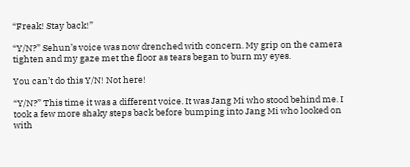“Freak! Stay back!”

“Y/N?” Sehun’s voice was now drenched with concern. My grip on the camera tighten and my gaze met the floor as tears began to burn my eyes.

You can’t do this Y/N! Not here!

“Y/N?” This time it was a different voice. It was Jang Mi who stood behind me. I took a few more shaky steps back before bumping into Jang Mi who looked on with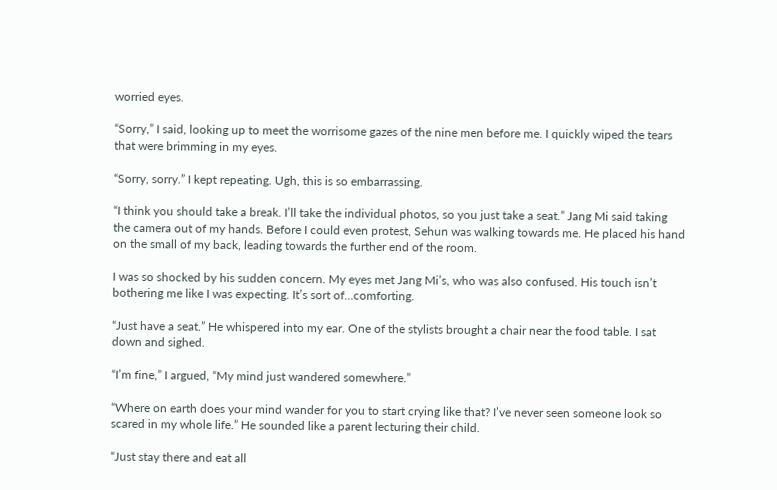worried eyes.

“Sorry,” I said, looking up to meet the worrisome gazes of the nine men before me. I quickly wiped the tears that were brimming in my eyes.

“Sorry, sorry.” I kept repeating. Ugh, this is so embarrassing.

“I think you should take a break. I’ll take the individual photos, so you just take a seat.” Jang Mi said taking the camera out of my hands. Before I could even protest, Sehun was walking towards me. He placed his hand on the small of my back, leading towards the further end of the room.

I was so shocked by his sudden concern. My eyes met Jang Mi’s, who was also confused. His touch isn’t bothering me like I was expecting. It’s sort of…comforting.

“Just have a seat.” He whispered into my ear. One of the stylists brought a chair near the food table. I sat down and sighed.

“I’m fine,” I argued, “My mind just wandered somewhere.”

“Where on earth does your mind wander for you to start crying like that? I’ve never seen someone look so scared in my whole life.” He sounded like a parent lecturing their child.

“Just stay there and eat all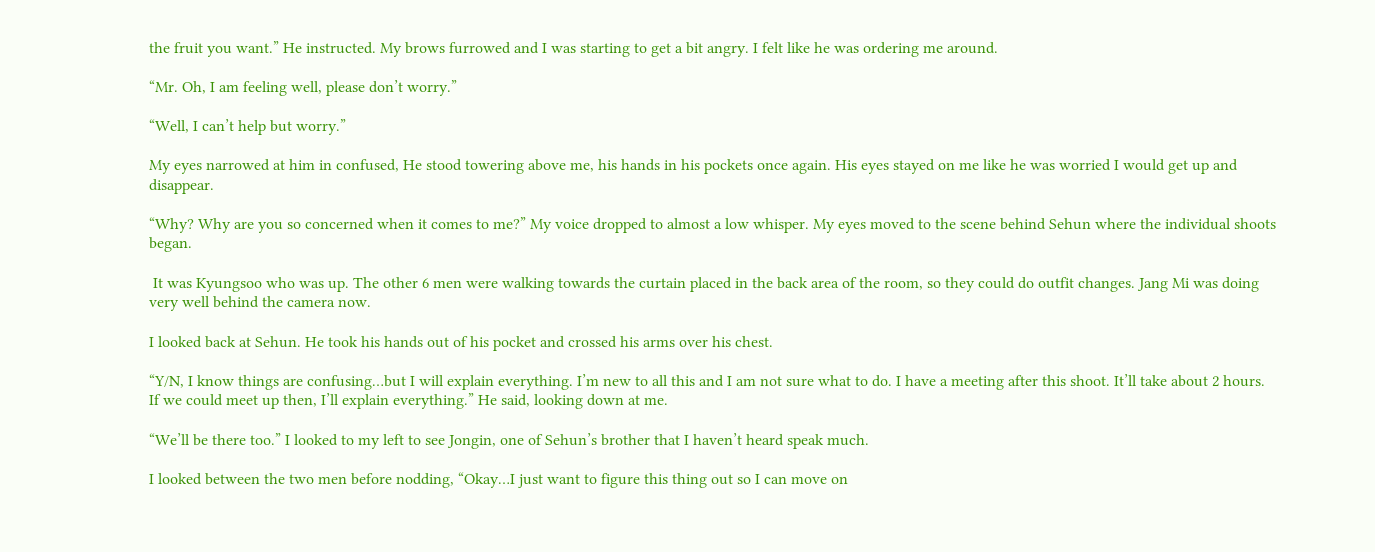the fruit you want.” He instructed. My brows furrowed and I was starting to get a bit angry. I felt like he was ordering me around.

“Mr. Oh, I am feeling well, please don’t worry.”

“Well, I can’t help but worry.”

My eyes narrowed at him in confused, He stood towering above me, his hands in his pockets once again. His eyes stayed on me like he was worried I would get up and disappear.

“Why? Why are you so concerned when it comes to me?” My voice dropped to almost a low whisper. My eyes moved to the scene behind Sehun where the individual shoots began.

 It was Kyungsoo who was up. The other 6 men were walking towards the curtain placed in the back area of the room, so they could do outfit changes. Jang Mi was doing very well behind the camera now.

I looked back at Sehun. He took his hands out of his pocket and crossed his arms over his chest.

“Y/N, I know things are confusing…but I will explain everything. I’m new to all this and I am not sure what to do. I have a meeting after this shoot. It’ll take about 2 hours. If we could meet up then, I’ll explain everything.” He said, looking down at me.

“We’ll be there too.” I looked to my left to see Jongin, one of Sehun’s brother that I haven’t heard speak much.

I looked between the two men before nodding, “Okay…I just want to figure this thing out so I can move on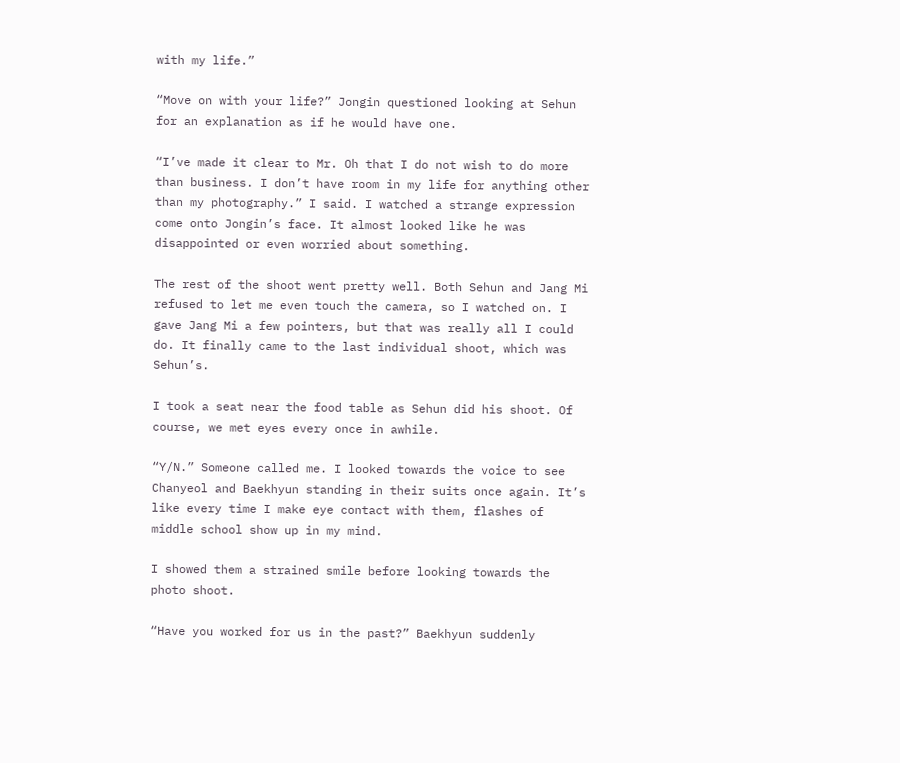with my life.”

“Move on with your life?” Jongin questioned looking at Sehun for an explanation as if he would have one.

“I’ve made it clear to Mr. Oh that I do not wish to do more than business. I don’t have room in my life for anything other than my photography.” I said. I watched a strange expression come onto Jongin’s face. It almost looked like he was disappointed or even worried about something.

The rest of the shoot went pretty well. Both Sehun and Jang Mi refused to let me even touch the camera, so I watched on. I gave Jang Mi a few pointers, but that was really all I could do. It finally came to the last individual shoot, which was Sehun’s.

I took a seat near the food table as Sehun did his shoot. Of course, we met eyes every once in awhile.

“Y/N.” Someone called me. I looked towards the voice to see Chanyeol and Baekhyun standing in their suits once again. It’s like every time I make eye contact with them, flashes of middle school show up in my mind.

I showed them a strained smile before looking towards the photo shoot.

“Have you worked for us in the past?” Baekhyun suddenly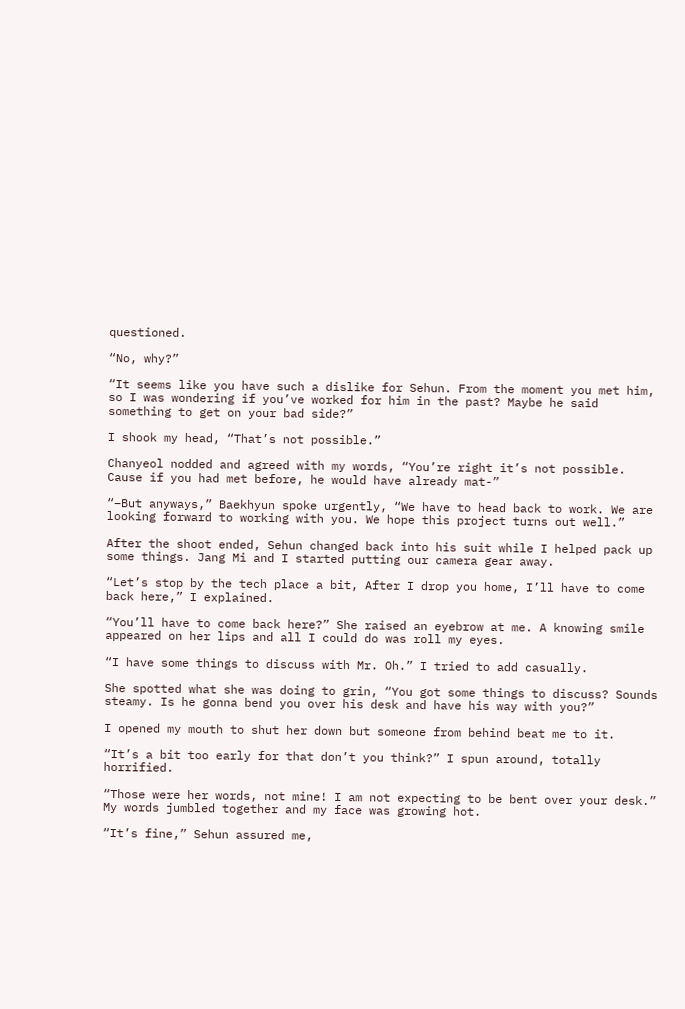questioned.

“No, why?”

“It seems like you have such a dislike for Sehun. From the moment you met him, so I was wondering if you’ve worked for him in the past? Maybe he said something to get on your bad side?”

I shook my head, “That’s not possible.”

Chanyeol nodded and agreed with my words, “You’re right it’s not possible. Cause if you had met before, he would have already mat-”

“–But anyways,” Baekhyun spoke urgently, “We have to head back to work. We are looking forward to working with you. We hope this project turns out well.”

After the shoot ended, Sehun changed back into his suit while I helped pack up some things. Jang Mi and I started putting our camera gear away.

“Let’s stop by the tech place a bit, After I drop you home, I’ll have to come back here,” I explained.

“You’ll have to come back here?” She raised an eyebrow at me. A knowing smile appeared on her lips and all I could do was roll my eyes.

“I have some things to discuss with Mr. Oh.” I tried to add casually.

She spotted what she was doing to grin, “You got some things to discuss? Sounds steamy. Is he gonna bend you over his desk and have his way with you?”

I opened my mouth to shut her down but someone from behind beat me to it.

“It’s a bit too early for that don’t you think?” I spun around, totally horrified.

“Those were her words, not mine! I am not expecting to be bent over your desk.” My words jumbled together and my face was growing hot.

“It’s fine,” Sehun assured me,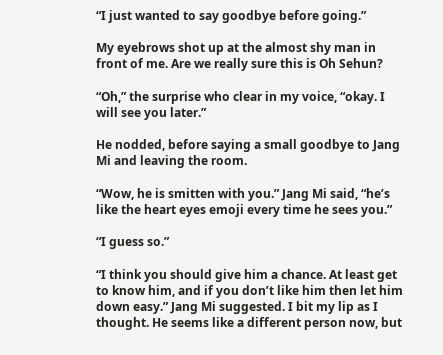“I just wanted to say goodbye before going.”

My eyebrows shot up at the almost shy man in front of me. Are we really sure this is Oh Sehun?

“Oh,” the surprise who clear in my voice, “okay. I will see you later.”

He nodded, before saying a small goodbye to Jang Mi and leaving the room.

“Wow, he is smitten with you.” Jang Mi said, “he’s like the heart eyes emoji every time he sees you.”

“I guess so.”

“I think you should give him a chance. At least get to know him, and if you don’t like him then let him down easy.” Jang Mi suggested. I bit my lip as I thought. He seems like a different person now, but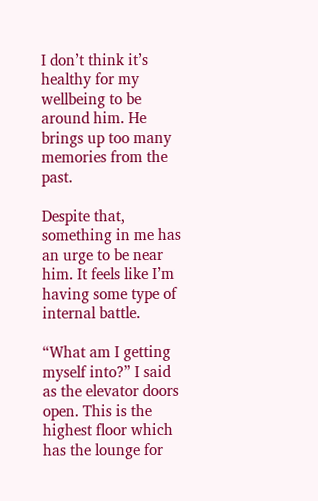I don’t think it’s healthy for my wellbeing to be around him. He brings up too many memories from the past.

Despite that, something in me has an urge to be near him. It feels like I’m having some type of internal battle.

“What am I getting myself into?” I said as the elevator doors open. This is the highest floor which has the lounge for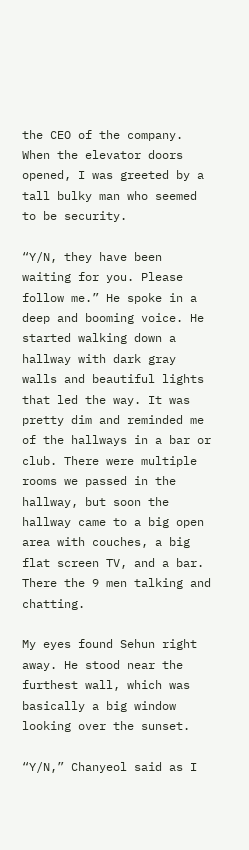the CEO of the company. When the elevator doors opened, I was greeted by a tall bulky man who seemed to be security.

“Y/N, they have been waiting for you. Please follow me.” He spoke in a deep and booming voice. He started walking down a hallway with dark gray walls and beautiful lights that led the way. It was pretty dim and reminded me of the hallways in a bar or club. There were multiple rooms we passed in the hallway, but soon the hallway came to a big open area with couches, a big flat screen TV, and a bar. There the 9 men talking and chatting.

My eyes found Sehun right away. He stood near the furthest wall, which was basically a big window looking over the sunset.

“Y/N,” Chanyeol said as I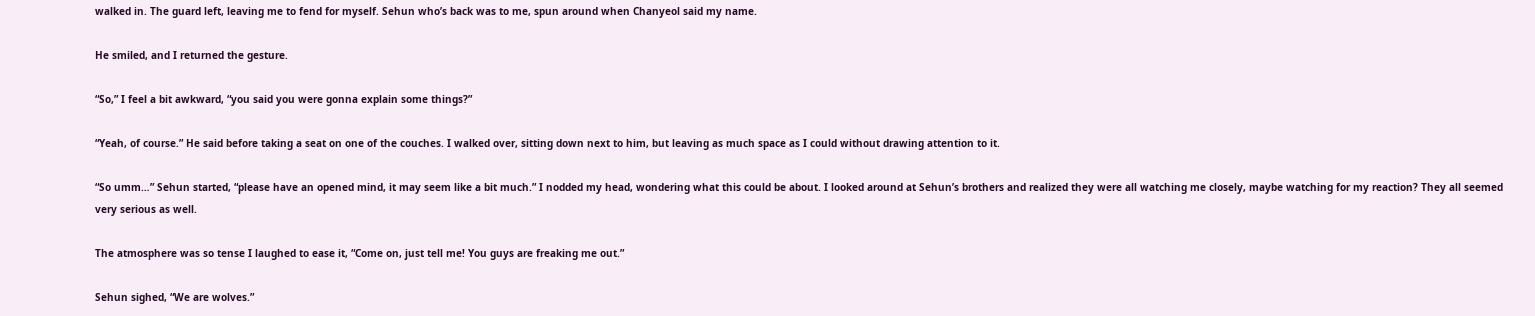walked in. The guard left, leaving me to fend for myself. Sehun who’s back was to me, spun around when Chanyeol said my name.

He smiled, and I returned the gesture.

“So,” I feel a bit awkward, “you said you were gonna explain some things?”

“Yeah, of course.” He said before taking a seat on one of the couches. I walked over, sitting down next to him, but leaving as much space as I could without drawing attention to it.

“So umm…” Sehun started, “please have an opened mind, it may seem like a bit much.” I nodded my head, wondering what this could be about. I looked around at Sehun’s brothers and realized they were all watching me closely, maybe watching for my reaction? They all seemed very serious as well.

The atmosphere was so tense I laughed to ease it, “Come on, just tell me! You guys are freaking me out.”

Sehun sighed, “We are wolves.”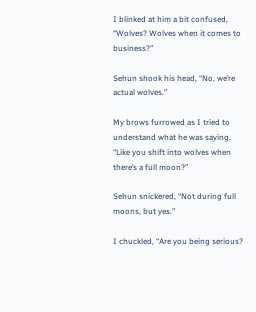I blinked at him a bit confused, “Wolves? Wolves when it comes to business?”

Sehun shook his head, “No, we’re actual wolves.”

My brows furrowed as I tried to understand what he was saying, “Like you shift into wolves when there’s a full moon?”

Sehun snickered, “Not during full moons, but yes.”

I chuckled, “Are you being serious?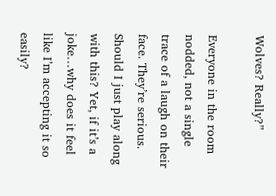Wolves? Really?”

Everyone in the room nodded, not a single trace of a laugh on their face. They’re serious. Should I just play along with this? Yet, if it’s a joke…why does it feel like I’m accepting it so easily?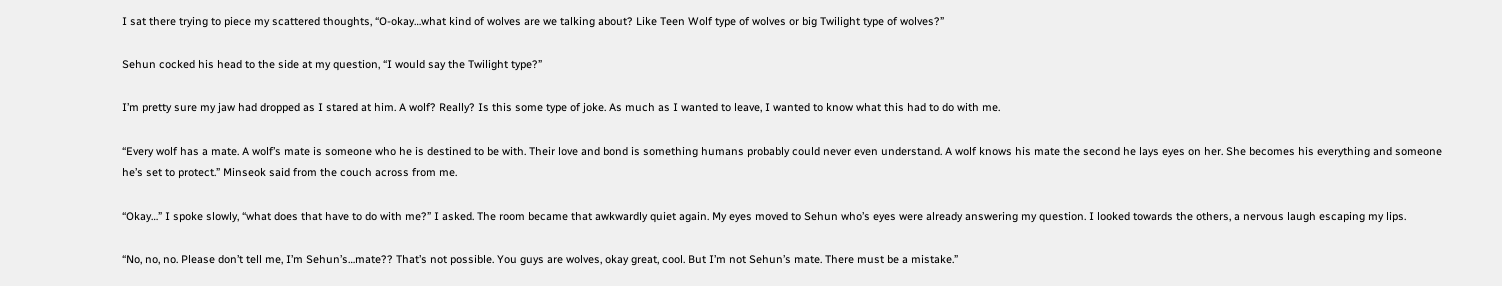I sat there trying to piece my scattered thoughts, “O-okay…what kind of wolves are we talking about? Like Teen Wolf type of wolves or big Twilight type of wolves?”

Sehun cocked his head to the side at my question, “I would say the Twilight type?”

I’m pretty sure my jaw had dropped as I stared at him. A wolf? Really? Is this some type of joke. As much as I wanted to leave, I wanted to know what this had to do with me.

“Every wolf has a mate. A wolf’s mate is someone who he is destined to be with. Their love and bond is something humans probably could never even understand. A wolf knows his mate the second he lays eyes on her. She becomes his everything and someone he’s set to protect.” Minseok said from the couch across from me.

“Okay…” I spoke slowly, “what does that have to do with me?” I asked. The room became that awkwardly quiet again. My eyes moved to Sehun who’s eyes were already answering my question. I looked towards the others, a nervous laugh escaping my lips.

“No, no, no. Please don’t tell me, I’m Sehun’s…mate?? That’s not possible. You guys are wolves, okay great, cool. But I’m not Sehun’s mate. There must be a mistake.”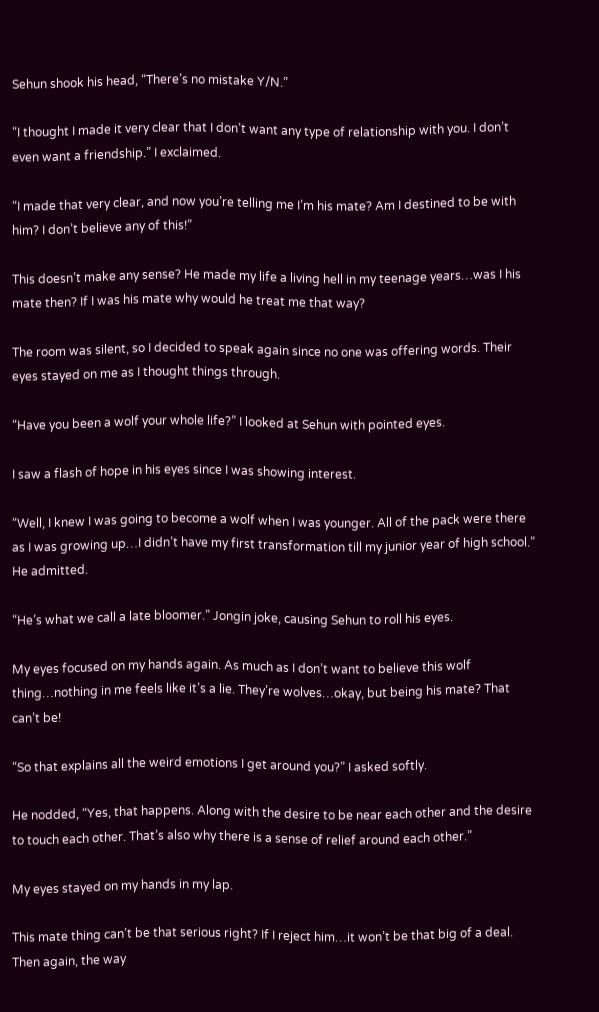Sehun shook his head, “There’s no mistake Y/N.”

“I thought I made it very clear that I don’t want any type of relationship with you. I don’t even want a friendship.” I exclaimed.

“I made that very clear, and now you’re telling me I’m his mate? Am I destined to be with him? I don’t believe any of this!”

This doesn’t make any sense? He made my life a living hell in my teenage years…was I his mate then? If I was his mate why would he treat me that way?

The room was silent, so I decided to speak again since no one was offering words. Their eyes stayed on me as I thought things through.

“Have you been a wolf your whole life?” I looked at Sehun with pointed eyes.

I saw a flash of hope in his eyes since I was showing interest.

“Well, I knew I was going to become a wolf when I was younger. All of the pack were there as I was growing up…I didn’t have my first transformation till my junior year of high school.” He admitted.

“He’s what we call a late bloomer.” Jongin joke, causing Sehun to roll his eyes.

My eyes focused on my hands again. As much as I don’t want to believe this wolf thing…nothing in me feels like it’s a lie. They’re wolves…okay, but being his mate? That can’t be!

“So that explains all the weird emotions I get around you?” I asked softly.

He nodded, “Yes, that happens. Along with the desire to be near each other and the desire to touch each other. That’s also why there is a sense of relief around each other.”

My eyes stayed on my hands in my lap.

This mate thing can’t be that serious right? If I reject him…it won’t be that big of a deal. Then again, the way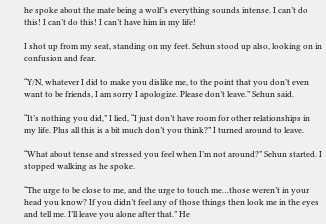he spoke about the mate being a wolf’s everything sounds intense. I can’t do this! I can’t do this! I can’t have him in my life!

I shot up from my seat, standing on my feet. Sehun stood up also, looking on in confusion and fear.

“Y/N, whatever I did to make you dislike me, to the point that you don’t even want to be friends, I am sorry I apologize. Please don’t leave.” Sehun said.

“It’s nothing you did,” I lied, “I just don’t have room for other relationships in my life. Plus all this is a bit much don’t you think?” I turned around to leave.

“What about tense and stressed you feel when I’m not around?” Sehun started. I stopped walking as he spoke.

“The urge to be close to me, and the urge to touch me…those weren’t in your head you know? If you didn’t feel any of those things then look me in the eyes and tell me. I’ll leave you alone after that.” He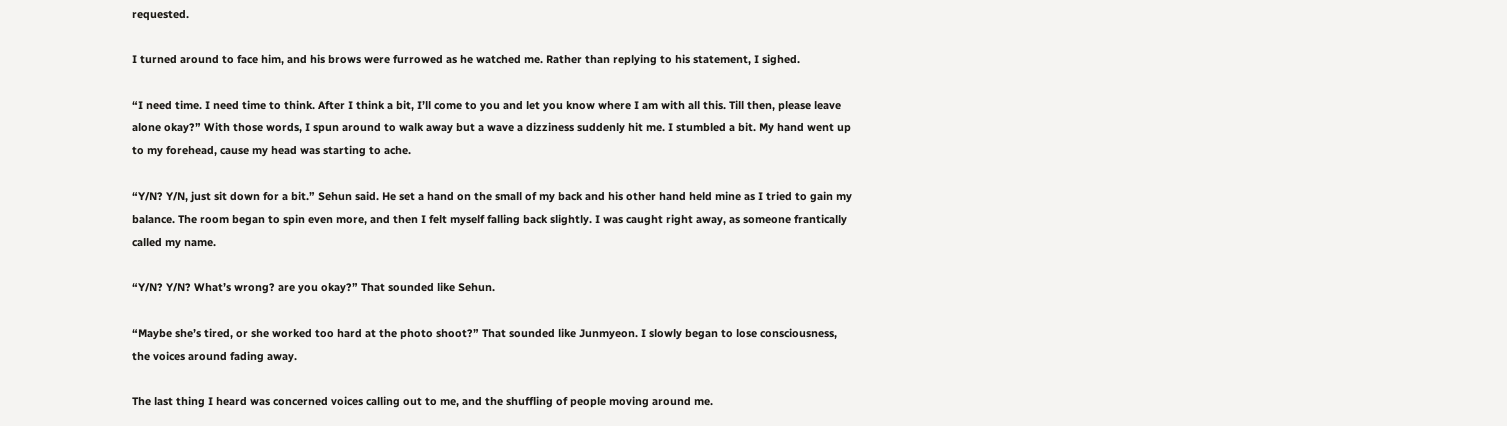requested.

I turned around to face him, and his brows were furrowed as he watched me. Rather than replying to his statement, I sighed.

“I need time. I need time to think. After I think a bit, I’ll come to you and let you know where I am with all this. Till then, please leave alone okay?” With those words, I spun around to walk away but a wave a dizziness suddenly hit me. I stumbled a bit. My hand went up to my forehead, cause my head was starting to ache.

“Y/N? Y/N, just sit down for a bit.” Sehun said. He set a hand on the small of my back and his other hand held mine as I tried to gain my balance. The room began to spin even more, and then I felt myself falling back slightly. I was caught right away, as someone frantically called my name.

“Y/N? Y/N? What’s wrong? are you okay?” That sounded like Sehun.

“Maybe she’s tired, or she worked too hard at the photo shoot?” That sounded like Junmyeon. I slowly began to lose consciousness, the voices around fading away.

The last thing I heard was concerned voices calling out to me, and the shuffling of people moving around me.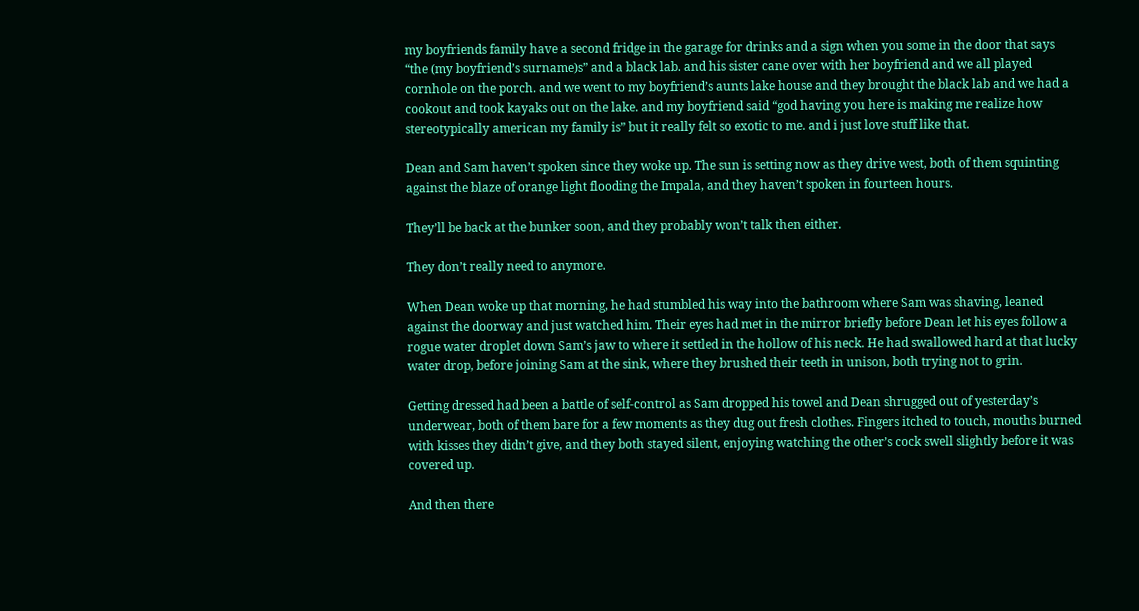my boyfriends family have a second fridge in the garage for drinks and a sign when you some in the door that says “the (my boyfriend’s surname)s” and a black lab. and his sister cane over with her boyfriend and we all played cornhole on the porch. and we went to my boyfriend’s aunts lake house and they brought the black lab and we had a cookout and took kayaks out on the lake. and my boyfriend said “god having you here is making me realize how stereotypically american my family is” but it really felt so exotic to me. and i just love stuff like that.

Dean and Sam haven’t spoken since they woke up. The sun is setting now as they drive west, both of them squinting against the blaze of orange light flooding the Impala, and they haven’t spoken in fourteen hours.

They’ll be back at the bunker soon, and they probably won’t talk then either.

They don’t really need to anymore.

When Dean woke up that morning, he had stumbled his way into the bathroom where Sam was shaving, leaned against the doorway and just watched him. Their eyes had met in the mirror briefly before Dean let his eyes follow a rogue water droplet down Sam’s jaw to where it settled in the hollow of his neck. He had swallowed hard at that lucky water drop, before joining Sam at the sink, where they brushed their teeth in unison, both trying not to grin.

Getting dressed had been a battle of self-control as Sam dropped his towel and Dean shrugged out of yesterday’s underwear, both of them bare for a few moments as they dug out fresh clothes. Fingers itched to touch, mouths burned with kisses they didn’t give, and they both stayed silent, enjoying watching the other’s cock swell slightly before it was covered up.

And then there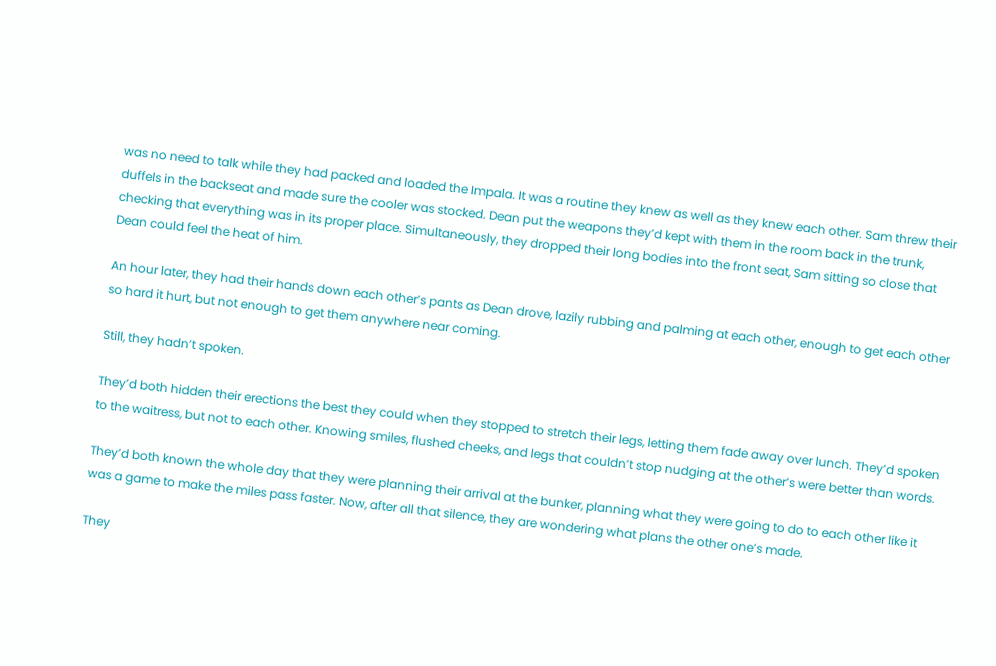was no need to talk while they had packed and loaded the Impala. It was a routine they knew as well as they knew each other. Sam threw their duffels in the backseat and made sure the cooler was stocked. Dean put the weapons they’d kept with them in the room back in the trunk, checking that everything was in its proper place. Simultaneously, they dropped their long bodies into the front seat, Sam sitting so close that Dean could feel the heat of him.

An hour later, they had their hands down each other’s pants as Dean drove, lazily rubbing and palming at each other, enough to get each other so hard it hurt, but not enough to get them anywhere near coming.

Still, they hadn’t spoken.

They’d both hidden their erections the best they could when they stopped to stretch their legs, letting them fade away over lunch. They’d spoken to the waitress, but not to each other. Knowing smiles, flushed cheeks, and legs that couldn’t stop nudging at the other’s were better than words.

They’d both known the whole day that they were planning their arrival at the bunker, planning what they were going to do to each other like it was a game to make the miles pass faster. Now, after all that silence, they are wondering what plans the other one’s made.

They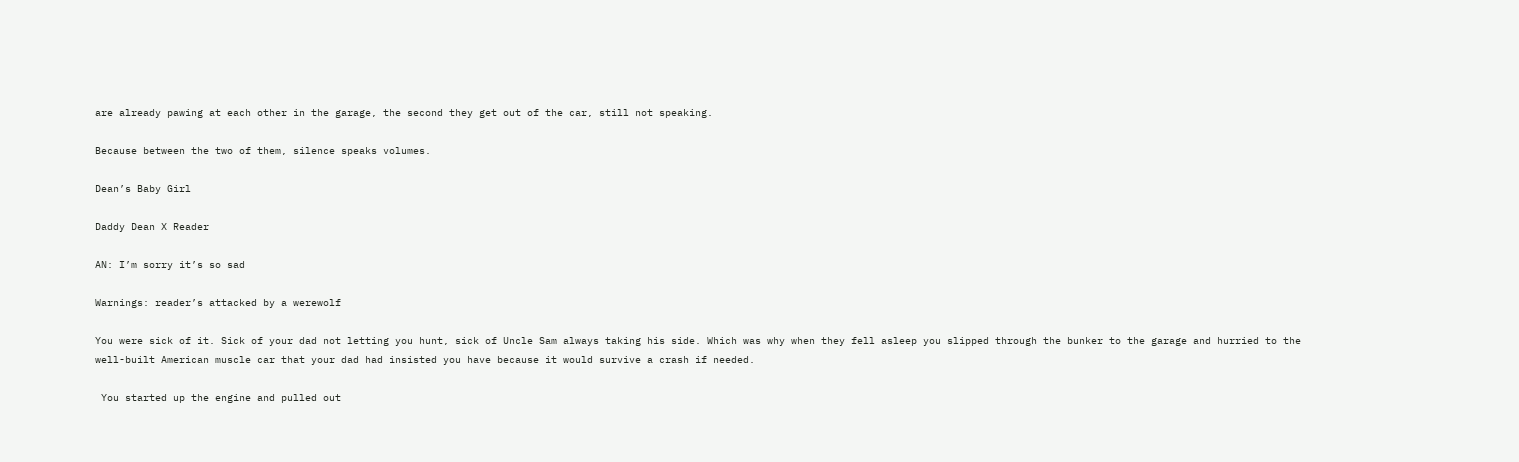are already pawing at each other in the garage, the second they get out of the car, still not speaking.

Because between the two of them, silence speaks volumes.

Dean’s Baby Girl

Daddy Dean X Reader

AN: I’m sorry it’s so sad

Warnings: reader’s attacked by a werewolf

You were sick of it. Sick of your dad not letting you hunt, sick of Uncle Sam always taking his side. Which was why when they fell asleep you slipped through the bunker to the garage and hurried to the well-built American muscle car that your dad had insisted you have because it would survive a crash if needed.

 You started up the engine and pulled out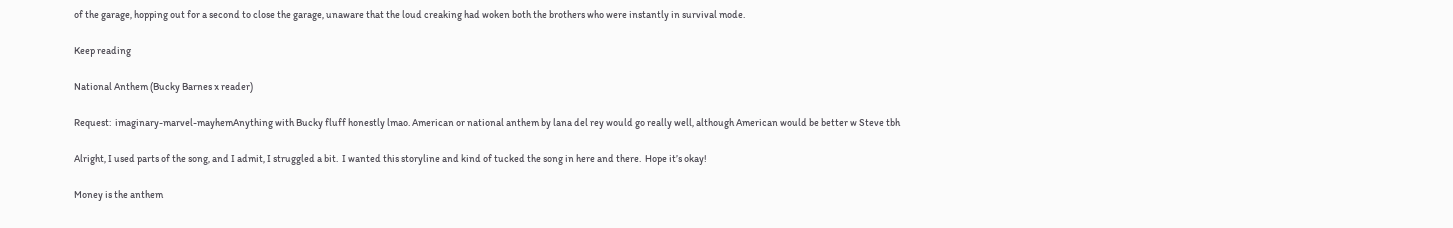of the garage, hopping out for a second to close the garage, unaware that the loud creaking had woken both the brothers who were instantly in survival mode.

Keep reading

National Anthem (Bucky Barnes x reader)

Request:  imaginary-marvel-mayhemAnything with Bucky fluff honestly lmao. American or national anthem by lana del rey would go really well, although American would be better w Steve tbh

Alright, I used parts of the song, and I admit, I struggled a bit.  I wanted this storyline and kind of tucked the song in here and there.  Hope it’s okay!

Money is the anthem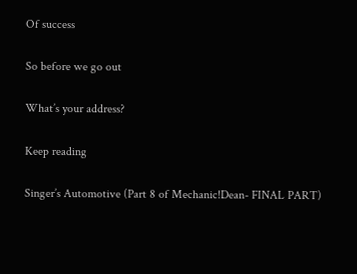Of success

So before we go out

What’s your address?

Keep reading

Singer’s Automotive (Part 8 of Mechanic!Dean- FINAL PART)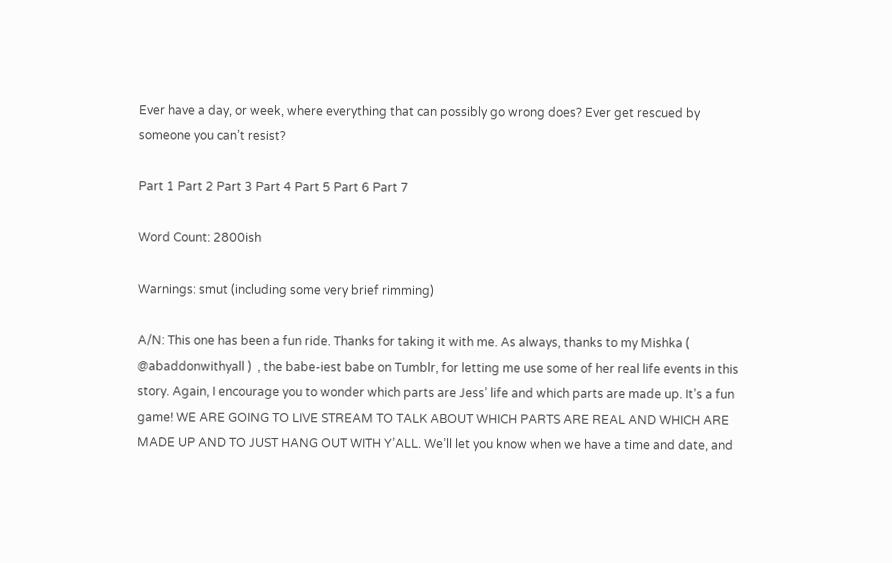Ever have a day, or week, where everything that can possibly go wrong does? Ever get rescued by someone you can’t resist?

Part 1 Part 2 Part 3 Part 4 Part 5 Part 6 Part 7

Word Count: 2800ish

Warnings: smut (including some very brief rimming)

A/N: This one has been a fun ride. Thanks for taking it with me. As always, thanks to my Mishka ( @abaddonwithyall )  , the babe-iest babe on Tumblr, for letting me use some of her real life events in this story. Again, I encourage you to wonder which parts are Jess’ life and which parts are made up. It’s a fun game! WE ARE GOING TO LIVE STREAM TO TALK ABOUT WHICH PARTS ARE REAL AND WHICH ARE MADE UP AND TO JUST HANG OUT WITH Y’ALL. We’ll let you know when we have a time and date, and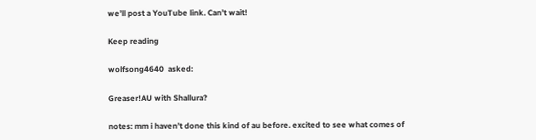we’ll post a YouTube link. Can’t wait!

Keep reading

wolfsong4640  asked:

Greaser!AU with Shallura?

notes: mm i haven’t done this kind of au before. excited to see what comes of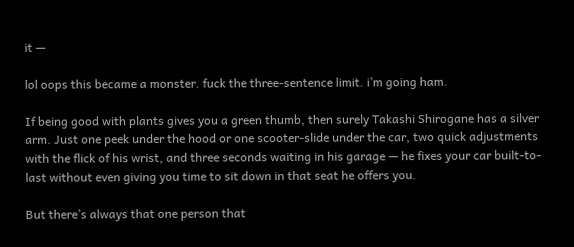it —

lol oops this became a monster. fuck the three-sentence limit. i’m going ham.

If being good with plants gives you a green thumb, then surely Takashi Shirogane has a silver arm. Just one peek under the hood or one scooter-slide under the car, two quick adjustments with the flick of his wrist, and three seconds waiting in his garage — he fixes your car built-to-last without even giving you time to sit down in that seat he offers you.

But there’s always that one person that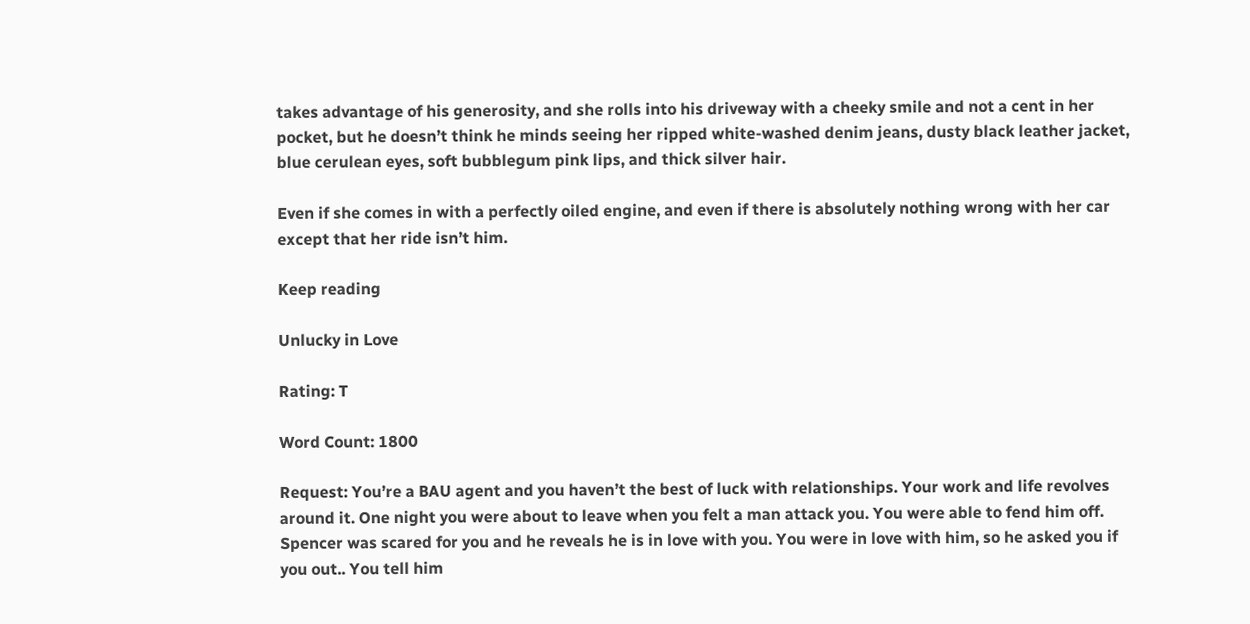takes advantage of his generosity, and she rolls into his driveway with a cheeky smile and not a cent in her pocket, but he doesn’t think he minds seeing her ripped white-washed denim jeans, dusty black leather jacket, blue cerulean eyes, soft bubblegum pink lips, and thick silver hair.

Even if she comes in with a perfectly oiled engine, and even if there is absolutely nothing wrong with her car except that her ride isn’t him.

Keep reading

Unlucky in Love

Rating: T

Word Count: 1800

Request: You’re a BAU agent and you haven’t the best of luck with relationships. Your work and life revolves around it. One night you were about to leave when you felt a man attack you. You were able to fend him off. Spencer was scared for you and he reveals he is in love with you. You were in love with him, so he asked you if you out.. You tell him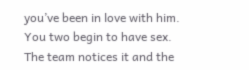you’ve been in love with him. You two begin to have sex. The team notices it and the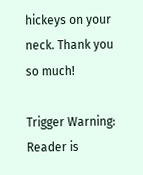hickeys on your neck. Thank you so much!

Trigger Warning: Reader is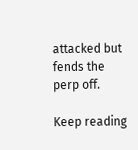attacked but fends the perp off.

Keep reading